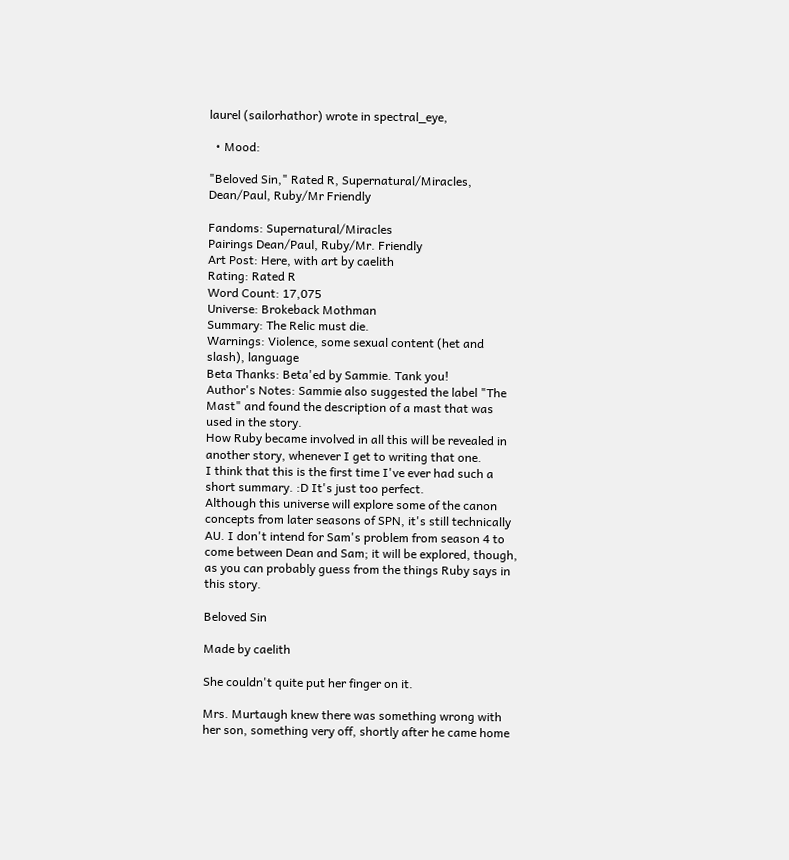laurel (sailorhathor) wrote in spectral_eye,

  • Mood:

"Beloved Sin," Rated R, Supernatural/Miracles, Dean/Paul, Ruby/Mr Friendly

Fandoms: Supernatural/Miracles
Pairings Dean/Paul, Ruby/Mr. Friendly
Art Post: Here, with art by caelith
Rating: Rated R
Word Count: 17,075
Universe: Brokeback Mothman
Summary: The Relic must die.
Warnings: Violence, some sexual content (het and slash), language
Beta Thanks: Beta'ed by Sammie. Tank you!
Author's Notes: Sammie also suggested the label "The Mast" and found the description of a mast that was used in the story.
How Ruby became involved in all this will be revealed in another story, whenever I get to writing that one.
I think that this is the first time I've ever had such a short summary. :D It's just too perfect.
Although this universe will explore some of the canon concepts from later seasons of SPN, it's still technically AU. I don't intend for Sam's problem from season 4 to come between Dean and Sam; it will be explored, though, as you can probably guess from the things Ruby says in this story.

Beloved Sin

Made by caelith

She couldn't quite put her finger on it.

Mrs. Murtaugh knew there was something wrong with her son, something very off, shortly after he came home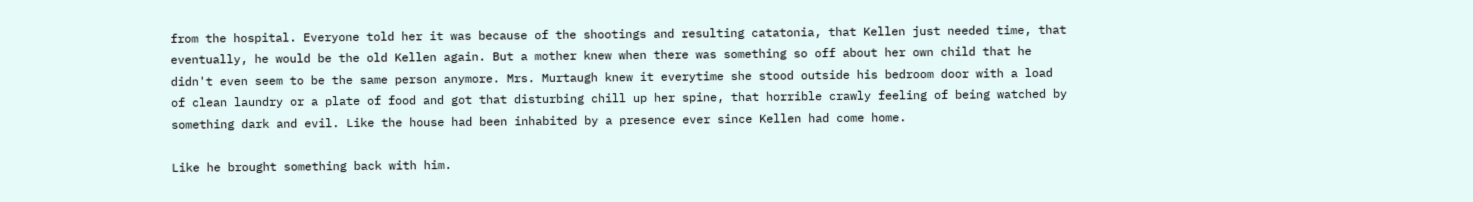from the hospital. Everyone told her it was because of the shootings and resulting catatonia, that Kellen just needed time, that eventually, he would be the old Kellen again. But a mother knew when there was something so off about her own child that he didn't even seem to be the same person anymore. Mrs. Murtaugh knew it everytime she stood outside his bedroom door with a load of clean laundry or a plate of food and got that disturbing chill up her spine, that horrible crawly feeling of being watched by something dark and evil. Like the house had been inhabited by a presence ever since Kellen had come home.

Like he brought something back with him.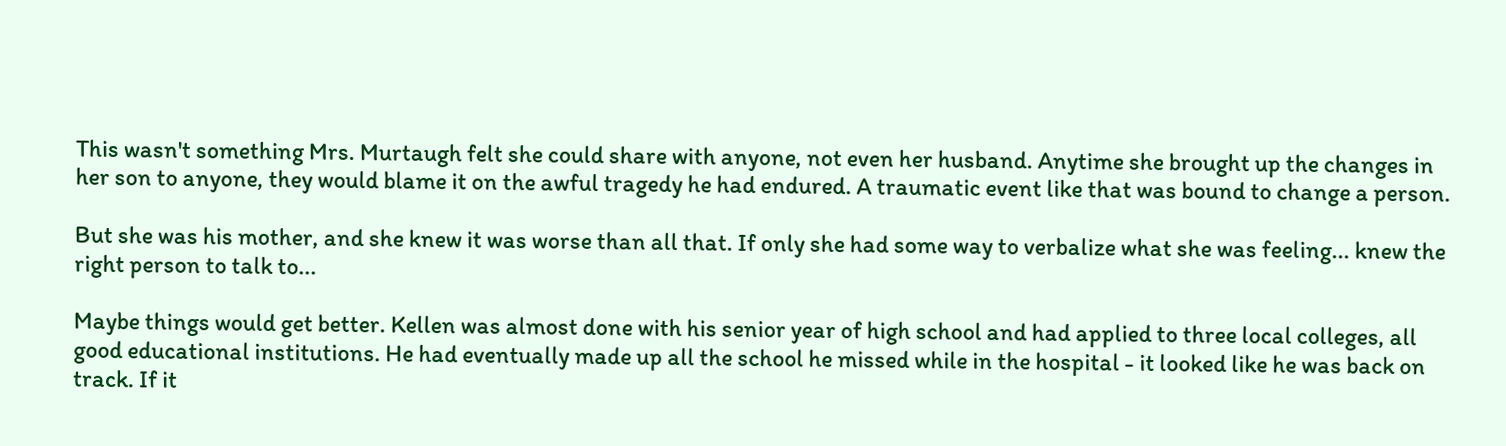This wasn't something Mrs. Murtaugh felt she could share with anyone, not even her husband. Anytime she brought up the changes in her son to anyone, they would blame it on the awful tragedy he had endured. A traumatic event like that was bound to change a person.

But she was his mother, and she knew it was worse than all that. If only she had some way to verbalize what she was feeling... knew the right person to talk to...

Maybe things would get better. Kellen was almost done with his senior year of high school and had applied to three local colleges, all good educational institutions. He had eventually made up all the school he missed while in the hospital - it looked like he was back on track. If it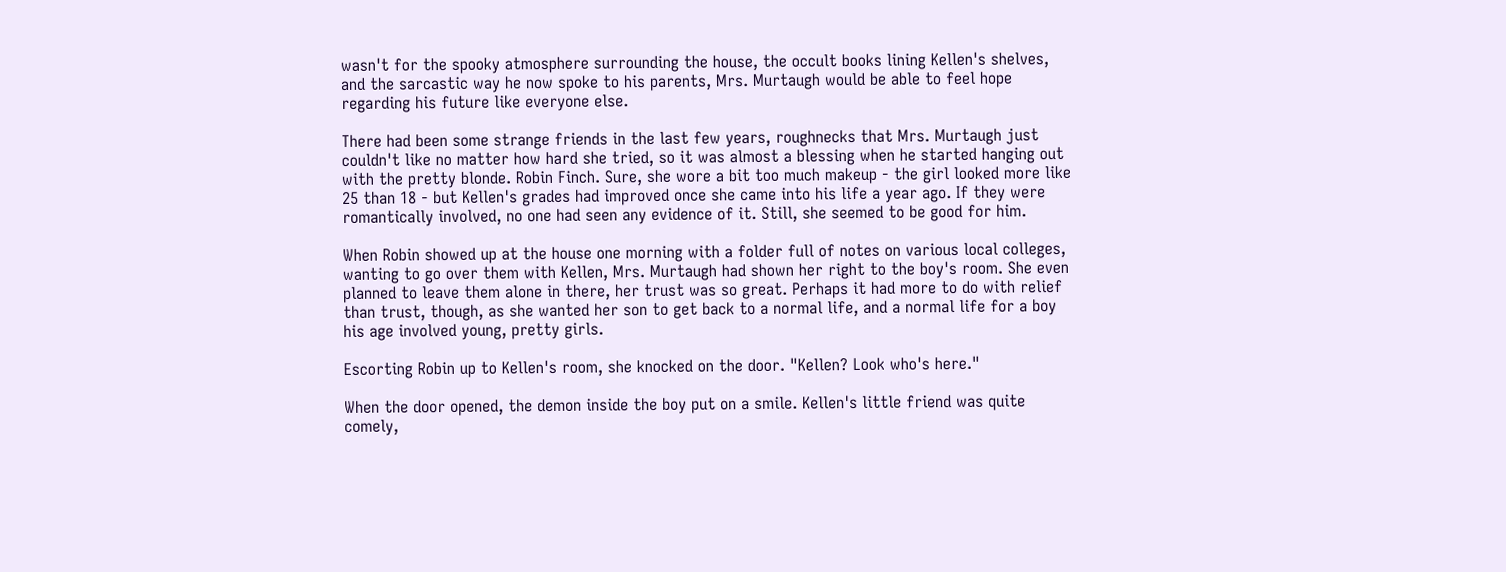wasn't for the spooky atmosphere surrounding the house, the occult books lining Kellen's shelves, and the sarcastic way he now spoke to his parents, Mrs. Murtaugh would be able to feel hope regarding his future like everyone else.

There had been some strange friends in the last few years, roughnecks that Mrs. Murtaugh just couldn't like no matter how hard she tried, so it was almost a blessing when he started hanging out with the pretty blonde. Robin Finch. Sure, she wore a bit too much makeup - the girl looked more like 25 than 18 - but Kellen's grades had improved once she came into his life a year ago. If they were romantically involved, no one had seen any evidence of it. Still, she seemed to be good for him.

When Robin showed up at the house one morning with a folder full of notes on various local colleges, wanting to go over them with Kellen, Mrs. Murtaugh had shown her right to the boy's room. She even planned to leave them alone in there, her trust was so great. Perhaps it had more to do with relief than trust, though, as she wanted her son to get back to a normal life, and a normal life for a boy his age involved young, pretty girls.

Escorting Robin up to Kellen's room, she knocked on the door. "Kellen? Look who's here."

When the door opened, the demon inside the boy put on a smile. Kellen's little friend was quite comely,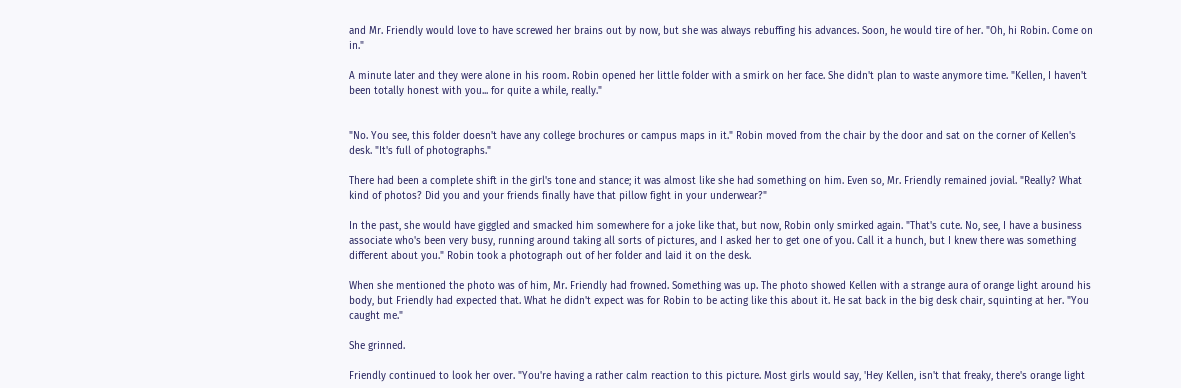and Mr. Friendly would love to have screwed her brains out by now, but she was always rebuffing his advances. Soon, he would tire of her. "Oh, hi Robin. Come on in."

A minute later and they were alone in his room. Robin opened her little folder with a smirk on her face. She didn't plan to waste anymore time. "Kellen, I haven't been totally honest with you... for quite a while, really."


"No. You see, this folder doesn't have any college brochures or campus maps in it." Robin moved from the chair by the door and sat on the corner of Kellen's desk. "It's full of photographs."

There had been a complete shift in the girl's tone and stance; it was almost like she had something on him. Even so, Mr. Friendly remained jovial. "Really? What kind of photos? Did you and your friends finally have that pillow fight in your underwear?"

In the past, she would have giggled and smacked him somewhere for a joke like that, but now, Robin only smirked again. "That's cute. No, see, I have a business associate who's been very busy, running around taking all sorts of pictures, and I asked her to get one of you. Call it a hunch, but I knew there was something different about you." Robin took a photograph out of her folder and laid it on the desk.

When she mentioned the photo was of him, Mr. Friendly had frowned. Something was up. The photo showed Kellen with a strange aura of orange light around his body, but Friendly had expected that. What he didn't expect was for Robin to be acting like this about it. He sat back in the big desk chair, squinting at her. "You caught me."

She grinned.

Friendly continued to look her over. "You're having a rather calm reaction to this picture. Most girls would say, 'Hey Kellen, isn't that freaky, there's orange light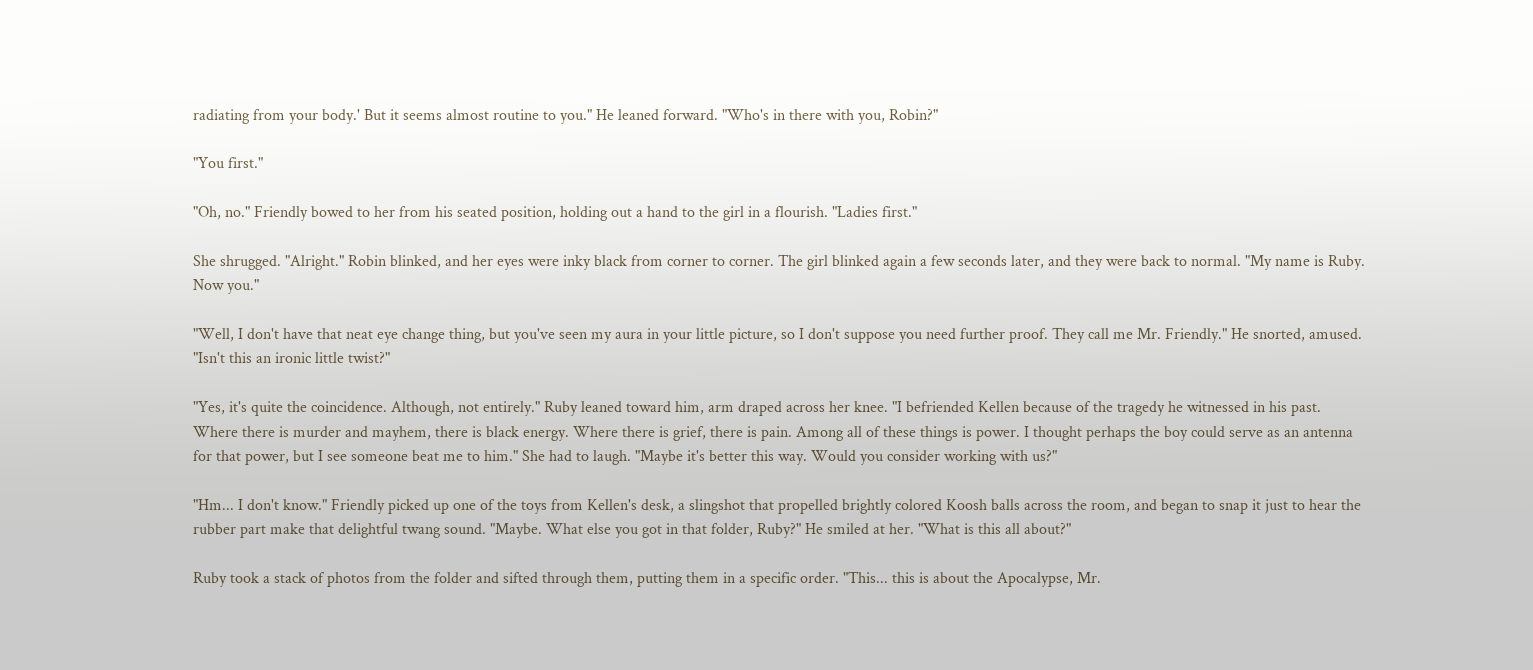radiating from your body.' But it seems almost routine to you." He leaned forward. "Who's in there with you, Robin?"

"You first."

"Oh, no." Friendly bowed to her from his seated position, holding out a hand to the girl in a flourish. "Ladies first."

She shrugged. "Alright." Robin blinked, and her eyes were inky black from corner to corner. The girl blinked again a few seconds later, and they were back to normal. "My name is Ruby. Now you."

"Well, I don't have that neat eye change thing, but you've seen my aura in your little picture, so I don't suppose you need further proof. They call me Mr. Friendly." He snorted, amused. "Isn't this an ironic little twist?"

"Yes, it's quite the coincidence. Although, not entirely." Ruby leaned toward him, arm draped across her knee. "I befriended Kellen because of the tragedy he witnessed in his past. Where there is murder and mayhem, there is black energy. Where there is grief, there is pain. Among all of these things is power. I thought perhaps the boy could serve as an antenna for that power, but I see someone beat me to him." She had to laugh. "Maybe it's better this way. Would you consider working with us?"

"Hm... I don't know." Friendly picked up one of the toys from Kellen's desk, a slingshot that propelled brightly colored Koosh balls across the room, and began to snap it just to hear the rubber part make that delightful twang sound. "Maybe. What else you got in that folder, Ruby?" He smiled at her. "What is this all about?"

Ruby took a stack of photos from the folder and sifted through them, putting them in a specific order. "This... this is about the Apocalypse, Mr.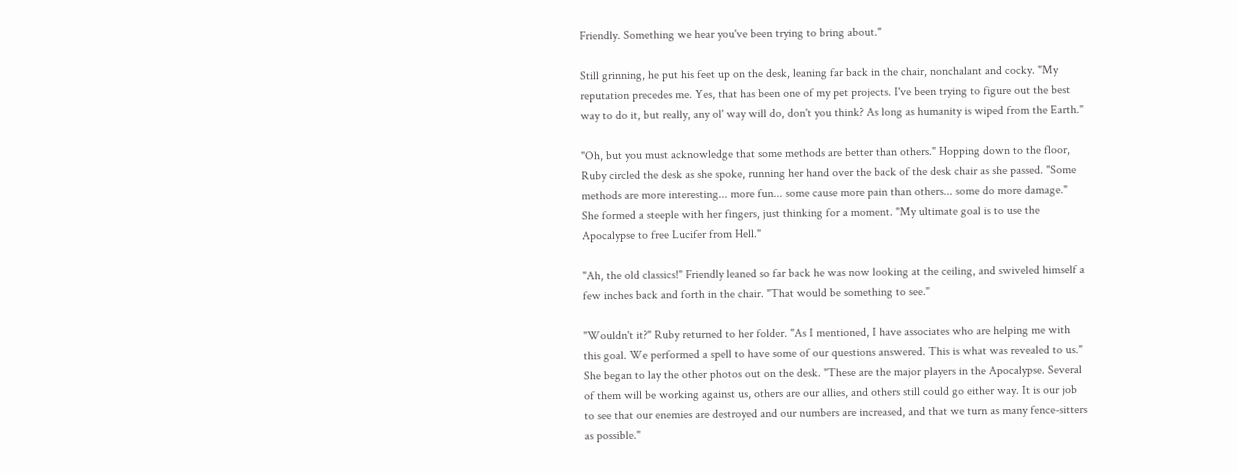Friendly. Something we hear you've been trying to bring about."

Still grinning, he put his feet up on the desk, leaning far back in the chair, nonchalant and cocky. "My reputation precedes me. Yes, that has been one of my pet projects. I've been trying to figure out the best way to do it, but really, any ol' way will do, don't you think? As long as humanity is wiped from the Earth."

"Oh, but you must acknowledge that some methods are better than others." Hopping down to the floor, Ruby circled the desk as she spoke, running her hand over the back of the desk chair as she passed. "Some methods are more interesting... more fun... some cause more pain than others... some do more damage." She formed a steeple with her fingers, just thinking for a moment. "My ultimate goal is to use the Apocalypse to free Lucifer from Hell."

"Ah, the old classics!" Friendly leaned so far back he was now looking at the ceiling, and swiveled himself a few inches back and forth in the chair. "That would be something to see."

"Wouldn't it?" Ruby returned to her folder. "As I mentioned, I have associates who are helping me with this goal. We performed a spell to have some of our questions answered. This is what was revealed to us." She began to lay the other photos out on the desk. "These are the major players in the Apocalypse. Several of them will be working against us, others are our allies, and others still could go either way. It is our job to see that our enemies are destroyed and our numbers are increased, and that we turn as many fence-sitters as possible."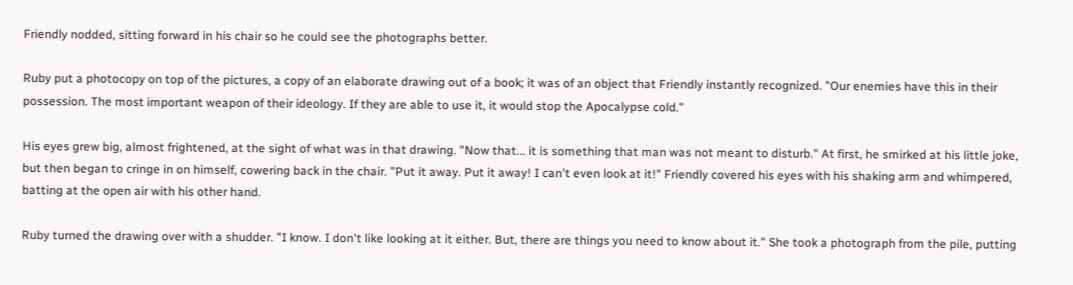Friendly nodded, sitting forward in his chair so he could see the photographs better.

Ruby put a photocopy on top of the pictures, a copy of an elaborate drawing out of a book; it was of an object that Friendly instantly recognized. "Our enemies have this in their possession. The most important weapon of their ideology. If they are able to use it, it would stop the Apocalypse cold."

His eyes grew big, almost frightened, at the sight of what was in that drawing. "Now that... it is something that man was not meant to disturb." At first, he smirked at his little joke, but then began to cringe in on himself, cowering back in the chair. "Put it away. Put it away! I can't even look at it!" Friendly covered his eyes with his shaking arm and whimpered, batting at the open air with his other hand.

Ruby turned the drawing over with a shudder. "I know. I don't like looking at it either. But, there are things you need to know about it." She took a photograph from the pile, putting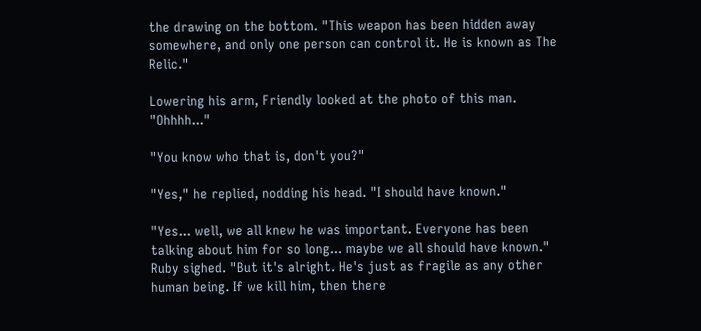the drawing on the bottom. "This weapon has been hidden away somewhere, and only one person can control it. He is known as The Relic."

Lowering his arm, Friendly looked at the photo of this man. "Ohhhh..."

"You know who that is, don't you?"

"Yes," he replied, nodding his head. "I should have known."

"Yes... well, we all knew he was important. Everyone has been talking about him for so long... maybe we all should have known." Ruby sighed. "But it's alright. He's just as fragile as any other human being. If we kill him, then there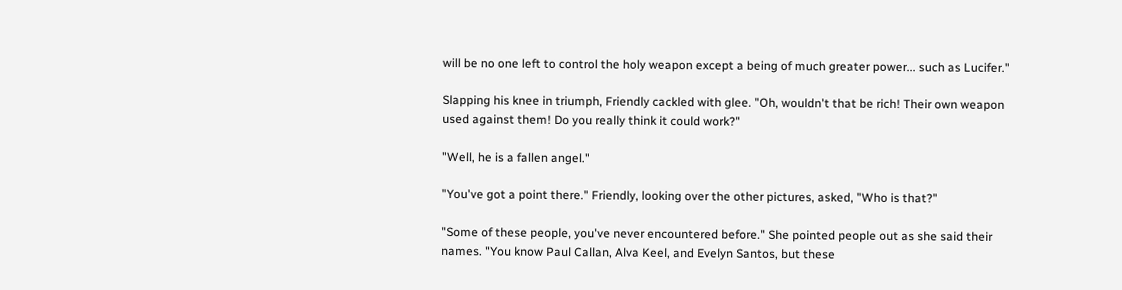will be no one left to control the holy weapon except a being of much greater power... such as Lucifer."

Slapping his knee in triumph, Friendly cackled with glee. "Oh, wouldn't that be rich! Their own weapon used against them! Do you really think it could work?"

"Well, he is a fallen angel."

"You've got a point there." Friendly, looking over the other pictures, asked, "Who is that?"

"Some of these people, you've never encountered before." She pointed people out as she said their names. "You know Paul Callan, Alva Keel, and Evelyn Santos, but these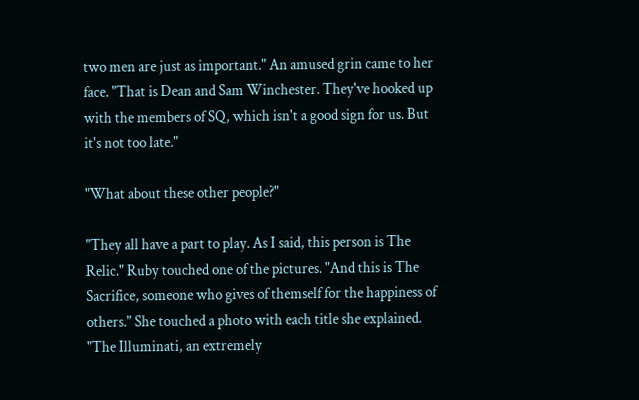two men are just as important." An amused grin came to her face. "That is Dean and Sam Winchester. They've hooked up with the members of SQ, which isn't a good sign for us. But it's not too late."

"What about these other people?"

"They all have a part to play. As I said, this person is The Relic." Ruby touched one of the pictures. "And this is The Sacrifice, someone who gives of themself for the happiness of others." She touched a photo with each title she explained. "The Illuminati, an extremely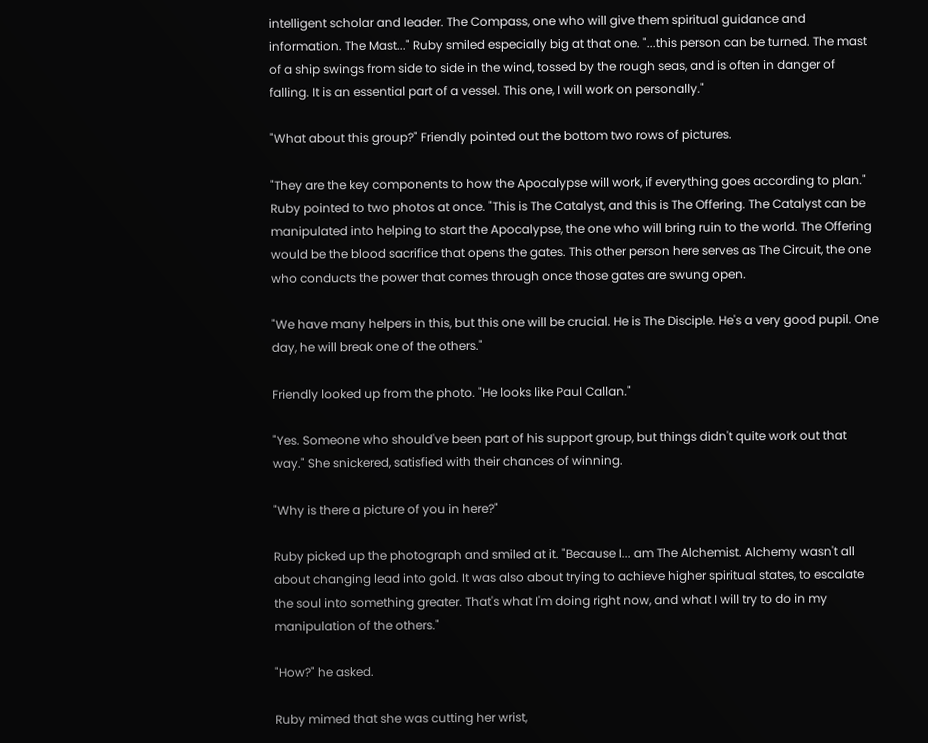intelligent scholar and leader. The Compass, one who will give them spiritual guidance and information. The Mast..." Ruby smiled especially big at that one. "...this person can be turned. The mast of a ship swings from side to side in the wind, tossed by the rough seas, and is often in danger of falling. It is an essential part of a vessel. This one, I will work on personally."

"What about this group?" Friendly pointed out the bottom two rows of pictures.

"They are the key components to how the Apocalypse will work, if everything goes according to plan." Ruby pointed to two photos at once. "This is The Catalyst, and this is The Offering. The Catalyst can be manipulated into helping to start the Apocalypse, the one who will bring ruin to the world. The Offering would be the blood sacrifice that opens the gates. This other person here serves as The Circuit, the one who conducts the power that comes through once those gates are swung open.

"We have many helpers in this, but this one will be crucial. He is The Disciple. He's a very good pupil. One day, he will break one of the others."

Friendly looked up from the photo. "He looks like Paul Callan."

"Yes. Someone who should've been part of his support group, but things didn't quite work out that way." She snickered, satisfied with their chances of winning.

"Why is there a picture of you in here?"

Ruby picked up the photograph and smiled at it. "Because I... am The Alchemist. Alchemy wasn't all about changing lead into gold. It was also about trying to achieve higher spiritual states, to escalate the soul into something greater. That's what I'm doing right now, and what I will try to do in my manipulation of the others."

"How?" he asked.

Ruby mimed that she was cutting her wrist,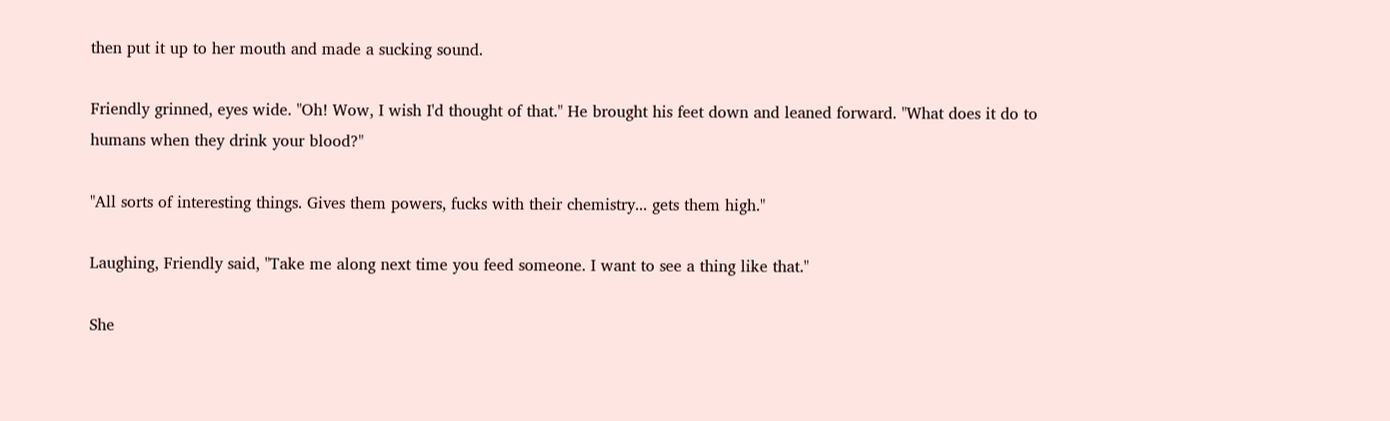then put it up to her mouth and made a sucking sound.

Friendly grinned, eyes wide. "Oh! Wow, I wish I'd thought of that." He brought his feet down and leaned forward. "What does it do to humans when they drink your blood?"

"All sorts of interesting things. Gives them powers, fucks with their chemistry... gets them high."

Laughing, Friendly said, "Take me along next time you feed someone. I want to see a thing like that."

She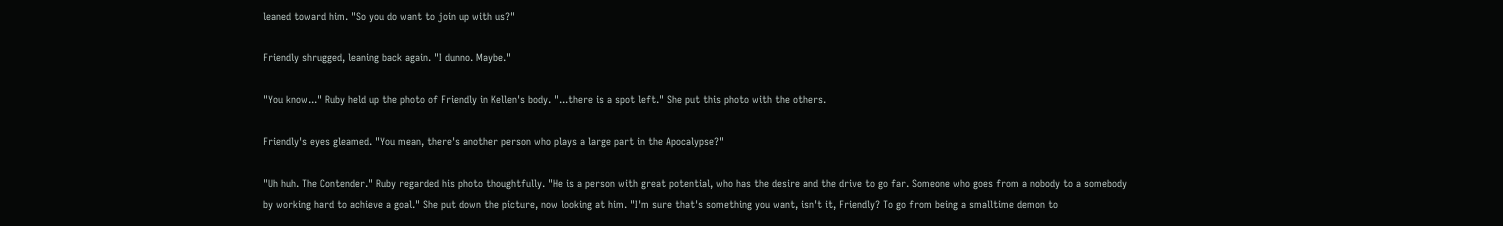leaned toward him. "So you do want to join up with us?"

Friendly shrugged, leaning back again. "I dunno. Maybe."

"You know..." Ruby held up the photo of Friendly in Kellen's body. "...there is a spot left." She put this photo with the others.

Friendly's eyes gleamed. "You mean, there's another person who plays a large part in the Apocalypse?"

"Uh huh. The Contender." Ruby regarded his photo thoughtfully. "He is a person with great potential, who has the desire and the drive to go far. Someone who goes from a nobody to a somebody by working hard to achieve a goal." She put down the picture, now looking at him. "I'm sure that's something you want, isn't it, Friendly? To go from being a smalltime demon to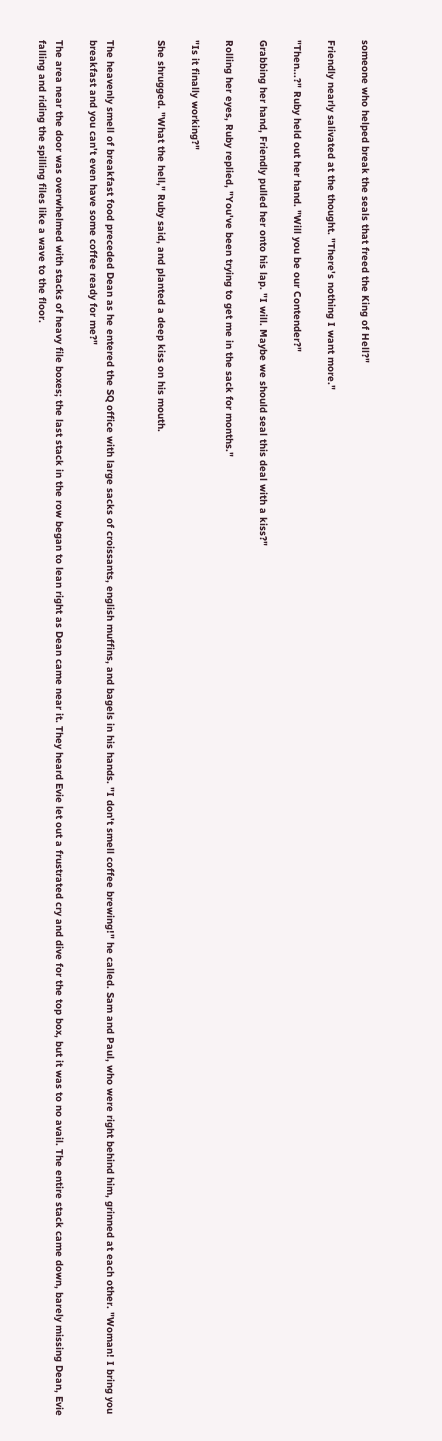someone who helped break the seals that freed the King of Hell?"

Friendly nearly salivated at the thought. "There's nothing I want more."

"Then...?" Ruby held out her hand. "Will you be our Contender?"

Grabbing her hand, Friendly pulled her onto his lap. "I will. Maybe we should seal this deal with a kiss?"

Rolling her eyes, Ruby replied, "You've been trying to get me in the sack for months."

"Is it finally working?"

She shrugged. "What the hell," Ruby said, and planted a deep kiss on his mouth.


The heavenly smell of breakfast food preceded Dean as he entered the SQ office with large sacks of croissants, english muffins, and bagels in his hands. "I don't smell coffee brewing!" he called. Sam and Paul, who were right behind him, grinned at each other. "Woman! I bring you breakfast and you can't even have some coffee ready for me?"

The area near the door was overwhelmed with stacks of heavy file boxes; the last stack in the row began to lean right as Dean came near it. They heard Evie let out a frustrated cry and dive for the top box, but it was to no avail. The entire stack came down, barely missing Dean, Evie falling and riding the spilling files like a wave to the floor.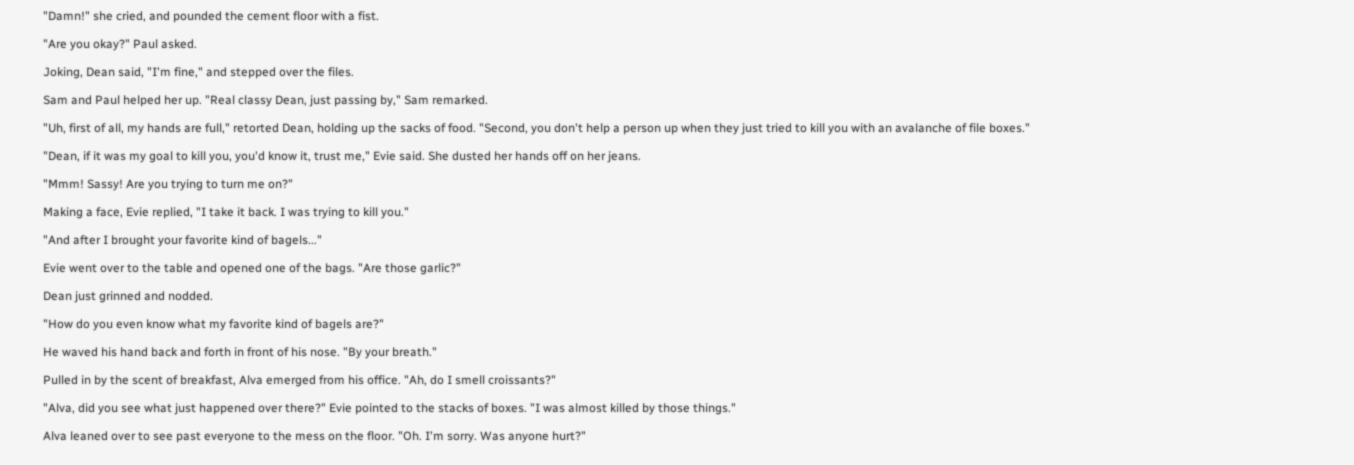"Damn!" she cried, and pounded the cement floor with a fist.

"Are you okay?" Paul asked.

Joking, Dean said, "I'm fine," and stepped over the files.

Sam and Paul helped her up. "Real classy Dean, just passing by," Sam remarked.

"Uh, first of all, my hands are full," retorted Dean, holding up the sacks of food. "Second, you don't help a person up when they just tried to kill you with an avalanche of file boxes."

"Dean, if it was my goal to kill you, you'd know it, trust me," Evie said. She dusted her hands off on her jeans.

"Mmm! Sassy! Are you trying to turn me on?"

Making a face, Evie replied, "I take it back. I was trying to kill you."

"And after I brought your favorite kind of bagels..."

Evie went over to the table and opened one of the bags. "Are those garlic?"

Dean just grinned and nodded.

"How do you even know what my favorite kind of bagels are?"

He waved his hand back and forth in front of his nose. "By your breath."

Pulled in by the scent of breakfast, Alva emerged from his office. "Ah, do I smell croissants?"

"Alva, did you see what just happened over there?" Evie pointed to the stacks of boxes. "I was almost killed by those things."

Alva leaned over to see past everyone to the mess on the floor. "Oh. I'm sorry. Was anyone hurt?"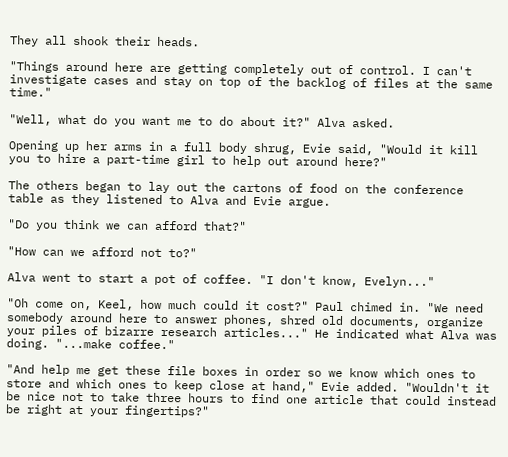They all shook their heads.

"Things around here are getting completely out of control. I can't investigate cases and stay on top of the backlog of files at the same time."

"Well, what do you want me to do about it?" Alva asked.

Opening up her arms in a full body shrug, Evie said, "Would it kill you to hire a part-time girl to help out around here?"

The others began to lay out the cartons of food on the conference table as they listened to Alva and Evie argue.

"Do you think we can afford that?"

"How can we afford not to?"

Alva went to start a pot of coffee. "I don't know, Evelyn..."

"Oh come on, Keel, how much could it cost?" Paul chimed in. "We need somebody around here to answer phones, shred old documents, organize your piles of bizarre research articles..." He indicated what Alva was doing. "...make coffee."

"And help me get these file boxes in order so we know which ones to store and which ones to keep close at hand," Evie added. "Wouldn't it be nice not to take three hours to find one article that could instead be right at your fingertips?"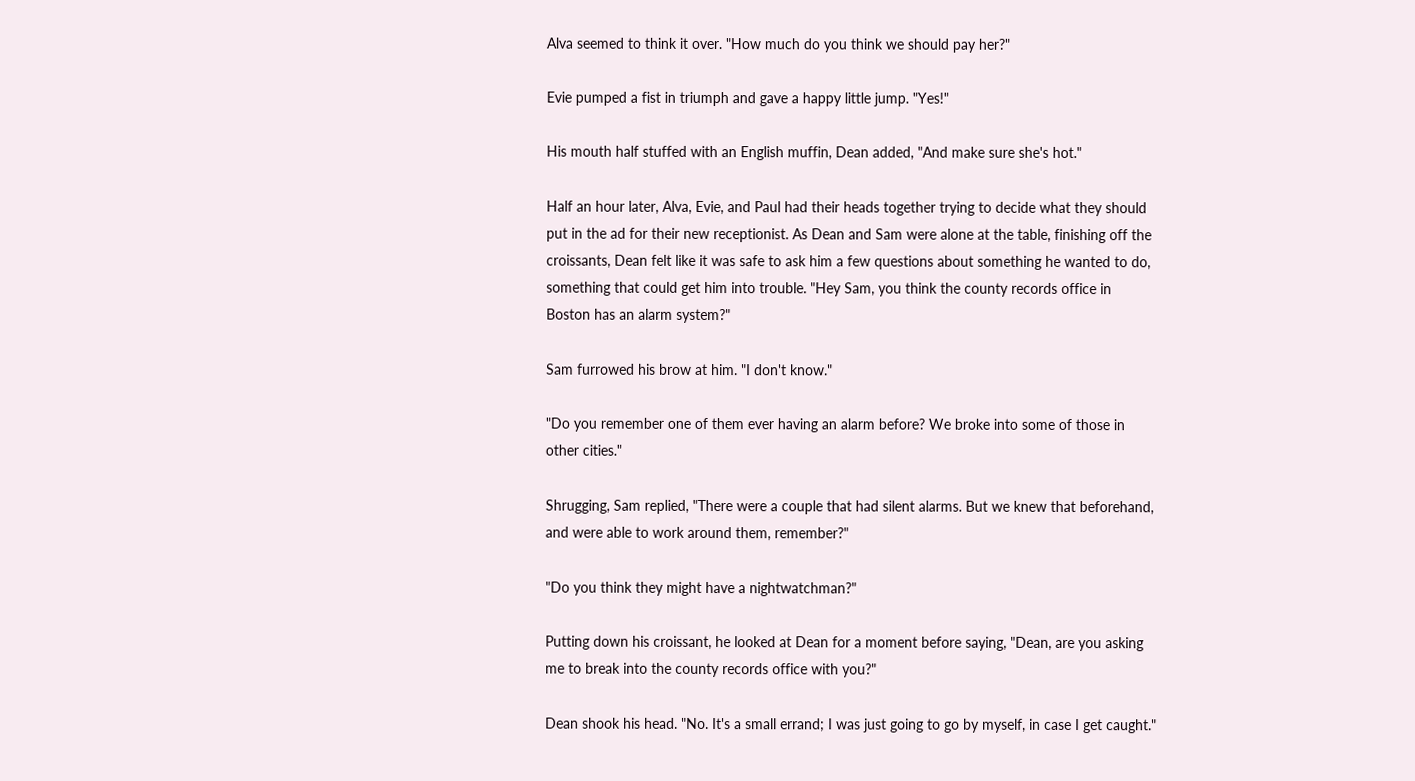Alva seemed to think it over. "How much do you think we should pay her?"

Evie pumped a fist in triumph and gave a happy little jump. "Yes!"

His mouth half stuffed with an English muffin, Dean added, "And make sure she's hot."

Half an hour later, Alva, Evie, and Paul had their heads together trying to decide what they should put in the ad for their new receptionist. As Dean and Sam were alone at the table, finishing off the croissants, Dean felt like it was safe to ask him a few questions about something he wanted to do, something that could get him into trouble. "Hey Sam, you think the county records office in Boston has an alarm system?"

Sam furrowed his brow at him. "I don't know."

"Do you remember one of them ever having an alarm before? We broke into some of those in other cities."

Shrugging, Sam replied, "There were a couple that had silent alarms. But we knew that beforehand, and were able to work around them, remember?"

"Do you think they might have a nightwatchman?"

Putting down his croissant, he looked at Dean for a moment before saying, "Dean, are you asking me to break into the county records office with you?"

Dean shook his head. "No. It's a small errand; I was just going to go by myself, in case I get caught."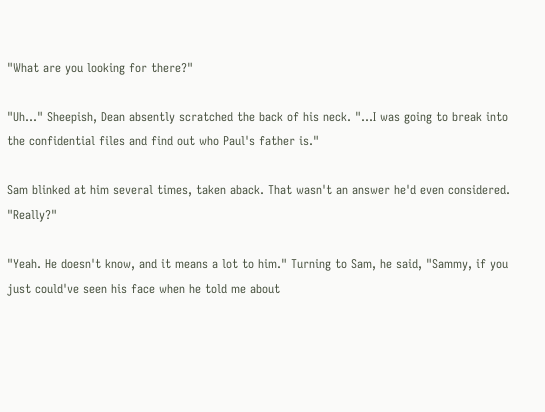"What are you looking for there?"

"Uh..." Sheepish, Dean absently scratched the back of his neck. "...I was going to break into the confidential files and find out who Paul's father is."

Sam blinked at him several times, taken aback. That wasn't an answer he'd even considered. "Really?"

"Yeah. He doesn't know, and it means a lot to him." Turning to Sam, he said, "Sammy, if you just could've seen his face when he told me about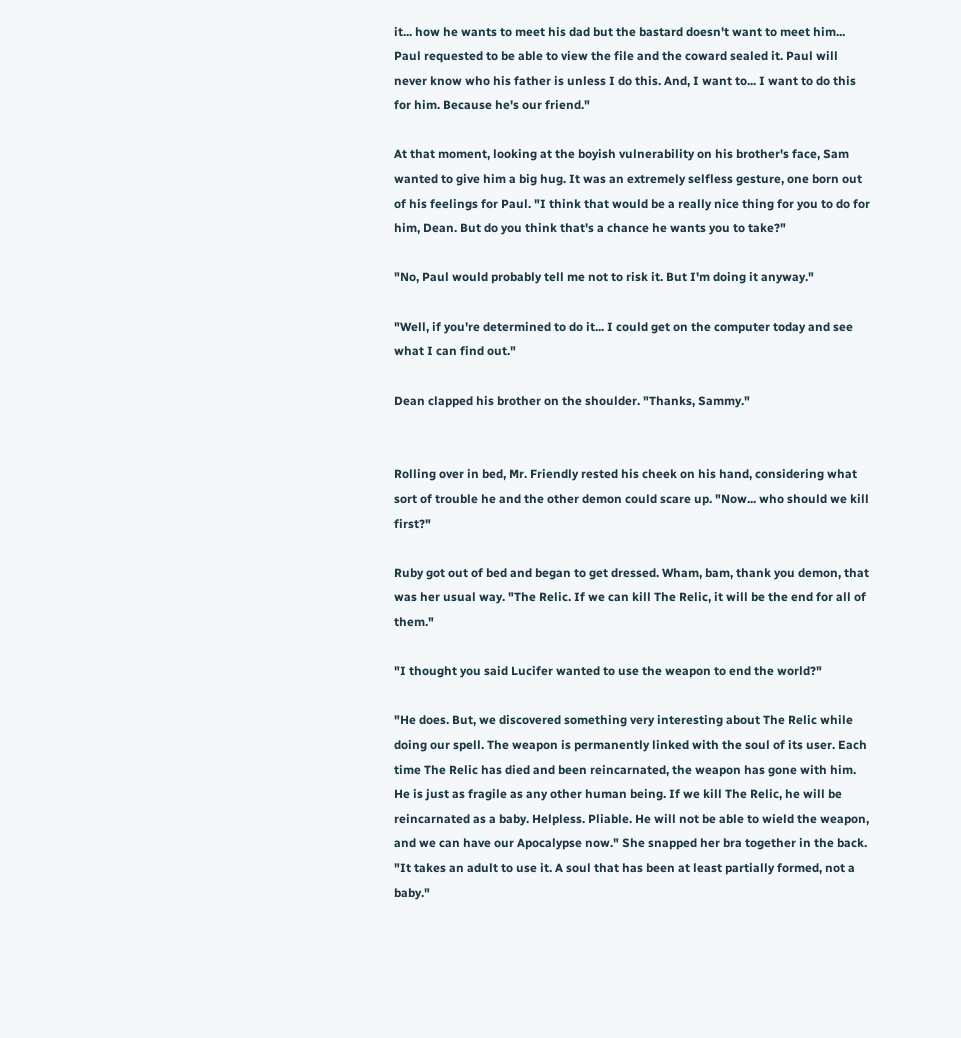it... how he wants to meet his dad but the bastard doesn't want to meet him... Paul requested to be able to view the file and the coward sealed it. Paul will never know who his father is unless I do this. And, I want to... I want to do this for him. Because he's our friend."

At that moment, looking at the boyish vulnerability on his brother's face, Sam wanted to give him a big hug. It was an extremely selfless gesture, one born out of his feelings for Paul. "I think that would be a really nice thing for you to do for him, Dean. But do you think that's a chance he wants you to take?"

"No, Paul would probably tell me not to risk it. But I'm doing it anyway."

"Well, if you're determined to do it... I could get on the computer today and see what I can find out."

Dean clapped his brother on the shoulder. "Thanks, Sammy."


Rolling over in bed, Mr. Friendly rested his cheek on his hand, considering what sort of trouble he and the other demon could scare up. "Now... who should we kill first?"

Ruby got out of bed and began to get dressed. Wham, bam, thank you demon, that was her usual way. "The Relic. If we can kill The Relic, it will be the end for all of them."

"I thought you said Lucifer wanted to use the weapon to end the world?"

"He does. But, we discovered something very interesting about The Relic while doing our spell. The weapon is permanently linked with the soul of its user. Each time The Relic has died and been reincarnated, the weapon has gone with him. He is just as fragile as any other human being. If we kill The Relic, he will be reincarnated as a baby. Helpless. Pliable. He will not be able to wield the weapon, and we can have our Apocalypse now." She snapped her bra together in the back. "It takes an adult to use it. A soul that has been at least partially formed, not a baby."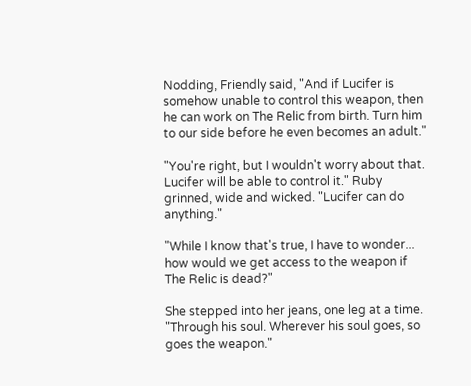Nodding, Friendly said, "And if Lucifer is somehow unable to control this weapon, then he can work on The Relic from birth. Turn him to our side before he even becomes an adult."

"You're right, but I wouldn't worry about that. Lucifer will be able to control it." Ruby grinned, wide and wicked. "Lucifer can do anything."

"While I know that's true, I have to wonder... how would we get access to the weapon if The Relic is dead?"

She stepped into her jeans, one leg at a time. "Through his soul. Wherever his soul goes, so goes the weapon."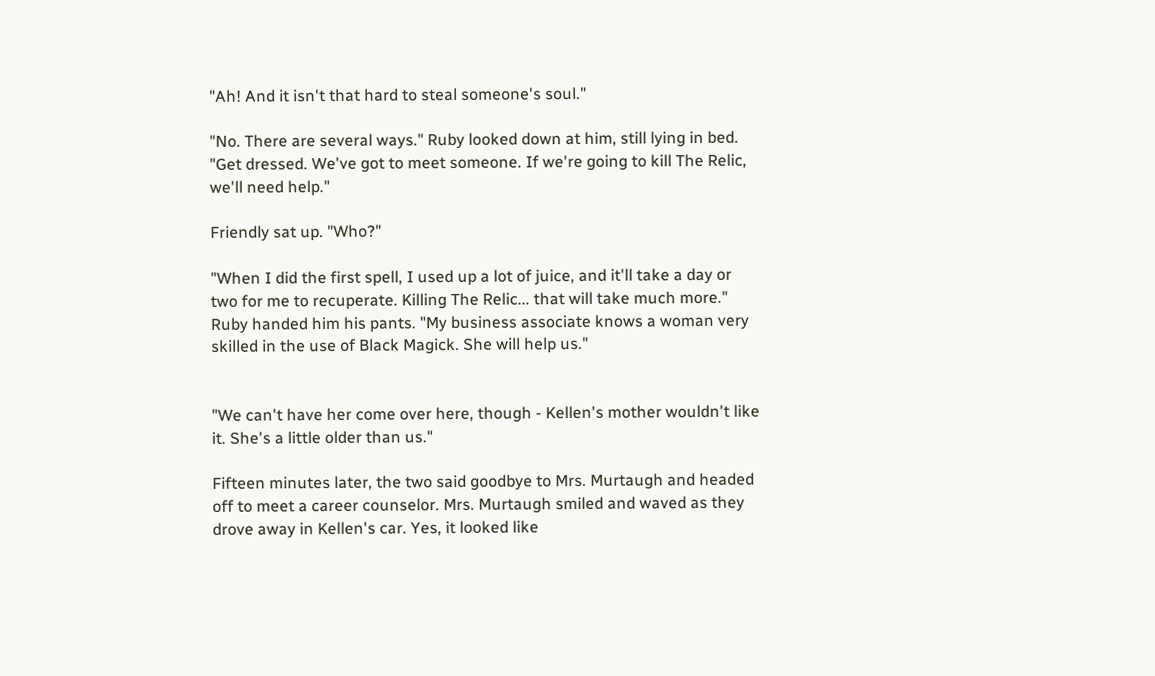"Ah! And it isn't that hard to steal someone's soul."

"No. There are several ways." Ruby looked down at him, still lying in bed. "Get dressed. We've got to meet someone. If we're going to kill The Relic, we'll need help."

Friendly sat up. "Who?"

"When I did the first spell, I used up a lot of juice, and it'll take a day or two for me to recuperate. Killing The Relic... that will take much more." Ruby handed him his pants. "My business associate knows a woman very skilled in the use of Black Magick. She will help us."


"We can't have her come over here, though - Kellen's mother wouldn't like it. She's a little older than us."

Fifteen minutes later, the two said goodbye to Mrs. Murtaugh and headed off to meet a career counselor. Mrs. Murtaugh smiled and waved as they drove away in Kellen's car. Yes, it looked like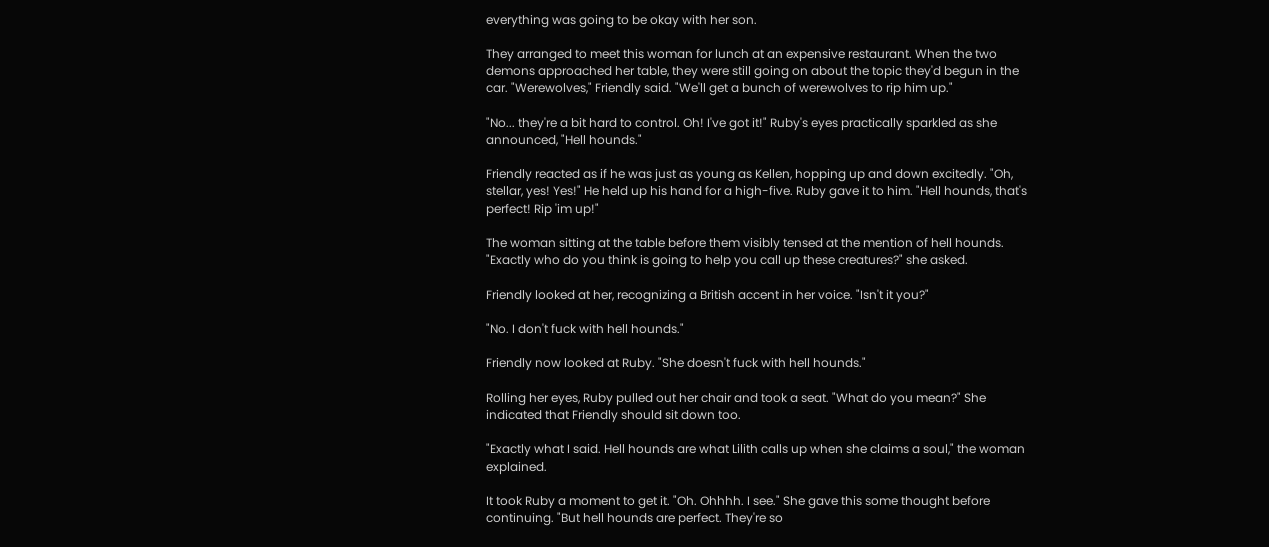everything was going to be okay with her son.

They arranged to meet this woman for lunch at an expensive restaurant. When the two demons approached her table, they were still going on about the topic they'd begun in the car. "Werewolves," Friendly said. "We'll get a bunch of werewolves to rip him up."

"No... they're a bit hard to control. Oh! I've got it!" Ruby's eyes practically sparkled as she announced, "Hell hounds."

Friendly reacted as if he was just as young as Kellen, hopping up and down excitedly. "Oh, stellar, yes! Yes!" He held up his hand for a high-five. Ruby gave it to him. "Hell hounds, that's perfect! Rip 'im up!"

The woman sitting at the table before them visibly tensed at the mention of hell hounds. "Exactly who do you think is going to help you call up these creatures?" she asked.

Friendly looked at her, recognizing a British accent in her voice. "Isn't it you?"

"No. I don't fuck with hell hounds."

Friendly now looked at Ruby. "She doesn't fuck with hell hounds."

Rolling her eyes, Ruby pulled out her chair and took a seat. "What do you mean?" She indicated that Friendly should sit down too.

"Exactly what I said. Hell hounds are what Lilith calls up when she claims a soul," the woman explained.

It took Ruby a moment to get it. "Oh. Ohhhh. I see." She gave this some thought before continuing. "But hell hounds are perfect. They're so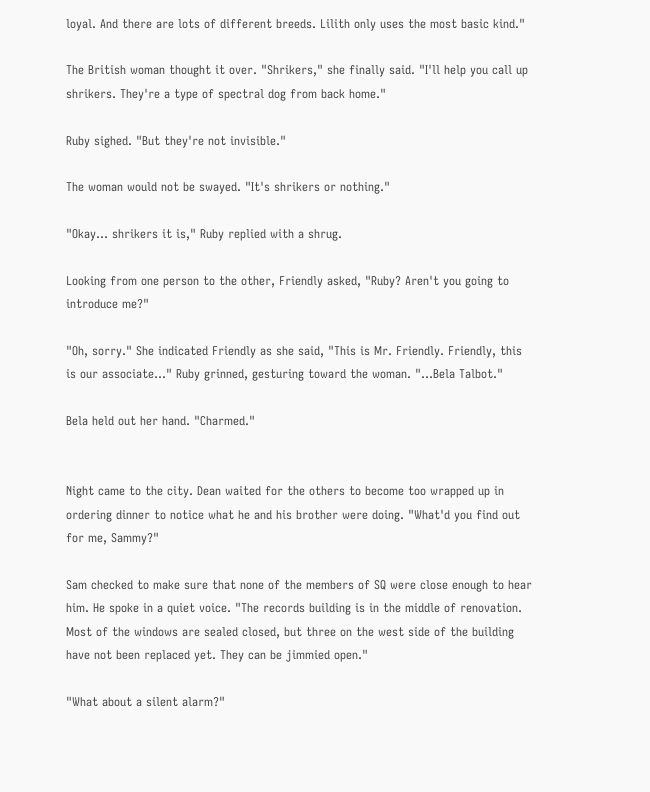loyal. And there are lots of different breeds. Lilith only uses the most basic kind."

The British woman thought it over. "Shrikers," she finally said. "I'll help you call up shrikers. They're a type of spectral dog from back home."

Ruby sighed. "But they're not invisible."

The woman would not be swayed. "It's shrikers or nothing."

"Okay... shrikers it is," Ruby replied with a shrug.

Looking from one person to the other, Friendly asked, "Ruby? Aren't you going to introduce me?"

"Oh, sorry." She indicated Friendly as she said, "This is Mr. Friendly. Friendly, this is our associate..." Ruby grinned, gesturing toward the woman. "...Bela Talbot."

Bela held out her hand. "Charmed."


Night came to the city. Dean waited for the others to become too wrapped up in ordering dinner to notice what he and his brother were doing. "What'd you find out for me, Sammy?"

Sam checked to make sure that none of the members of SQ were close enough to hear him. He spoke in a quiet voice. "The records building is in the middle of renovation. Most of the windows are sealed closed, but three on the west side of the building have not been replaced yet. They can be jimmied open."

"What about a silent alarm?"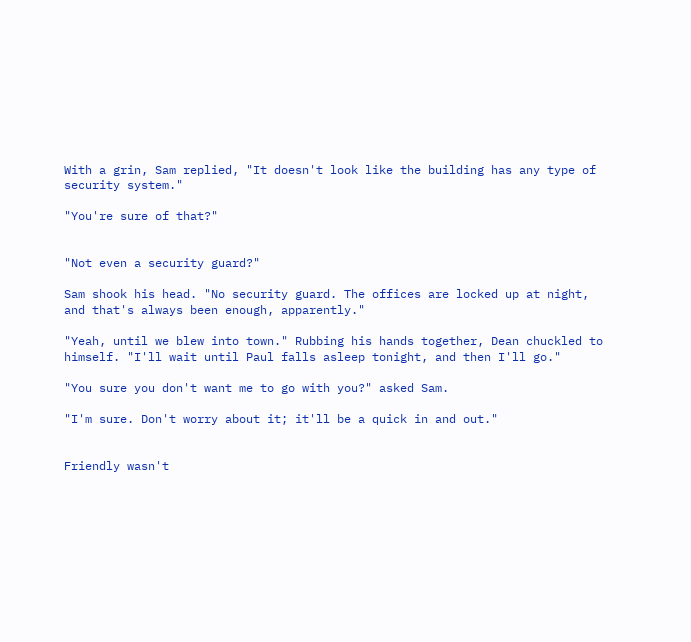With a grin, Sam replied, "It doesn't look like the building has any type of security system."

"You're sure of that?"


"Not even a security guard?"

Sam shook his head. "No security guard. The offices are locked up at night, and that's always been enough, apparently."

"Yeah, until we blew into town." Rubbing his hands together, Dean chuckled to himself. "I'll wait until Paul falls asleep tonight, and then I'll go."

"You sure you don't want me to go with you?" asked Sam.

"I'm sure. Don't worry about it; it'll be a quick in and out."


Friendly wasn't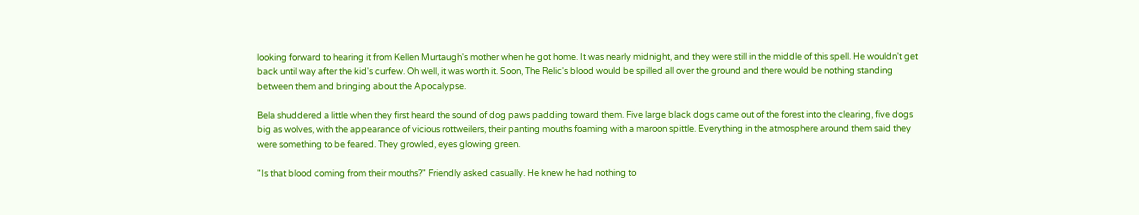looking forward to hearing it from Kellen Murtaugh's mother when he got home. It was nearly midnight, and they were still in the middle of this spell. He wouldn't get back until way after the kid's curfew. Oh well, it was worth it. Soon, The Relic's blood would be spilled all over the ground and there would be nothing standing between them and bringing about the Apocalypse.

Bela shuddered a little when they first heard the sound of dog paws padding toward them. Five large black dogs came out of the forest into the clearing, five dogs big as wolves, with the appearance of vicious rottweilers, their panting mouths foaming with a maroon spittle. Everything in the atmosphere around them said they were something to be feared. They growled, eyes glowing green.

"Is that blood coming from their mouths?" Friendly asked casually. He knew he had nothing to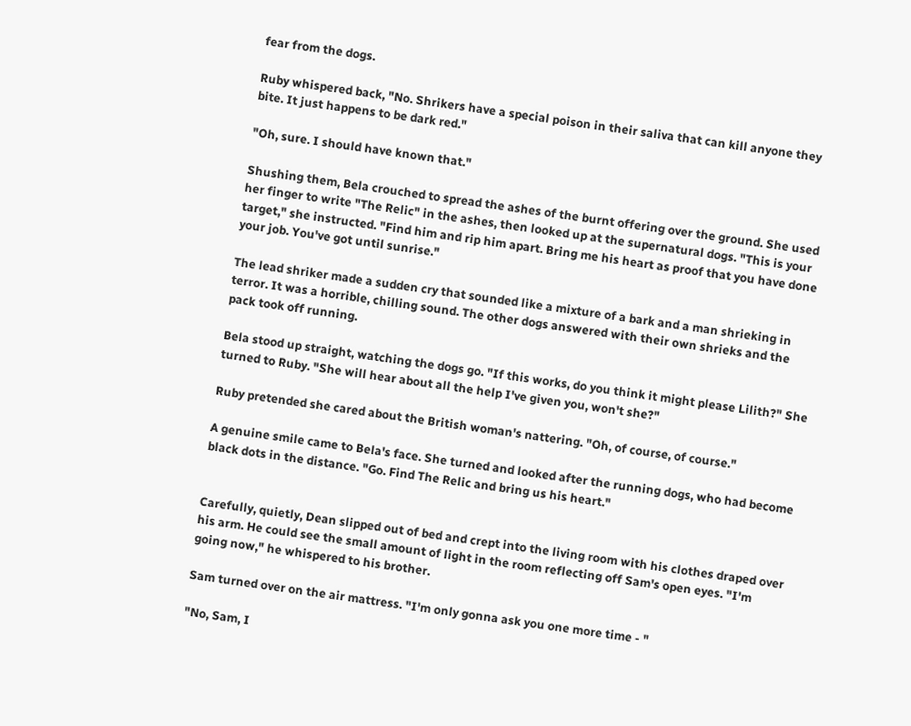fear from the dogs.

Ruby whispered back, "No. Shrikers have a special poison in their saliva that can kill anyone they bite. It just happens to be dark red."

"Oh, sure. I should have known that."

Shushing them, Bela crouched to spread the ashes of the burnt offering over the ground. She used her finger to write "The Relic" in the ashes, then looked up at the supernatural dogs. "This is your target," she instructed. "Find him and rip him apart. Bring me his heart as proof that you have done your job. You've got until sunrise."

The lead shriker made a sudden cry that sounded like a mixture of a bark and a man shrieking in terror. It was a horrible, chilling sound. The other dogs answered with their own shrieks and the pack took off running.

Bela stood up straight, watching the dogs go. "If this works, do you think it might please Lilith?" She turned to Ruby. "She will hear about all the help I've given you, won't she?"

Ruby pretended she cared about the British woman's nattering. "Oh, of course, of course."

A genuine smile came to Bela's face. She turned and looked after the running dogs, who had become black dots in the distance. "Go. Find The Relic and bring us his heart."


Carefully, quietly, Dean slipped out of bed and crept into the living room with his clothes draped over his arm. He could see the small amount of light in the room reflecting off Sam's open eyes. "I'm going now," he whispered to his brother.

Sam turned over on the air mattress. "I'm only gonna ask you one more time - "

"No, Sam, I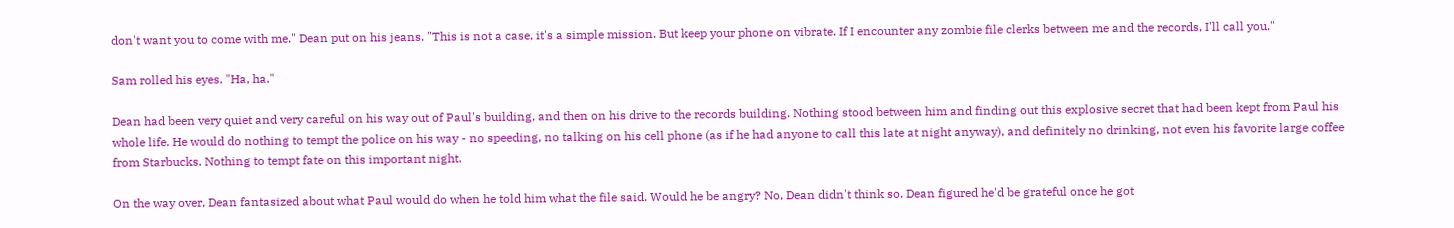don't want you to come with me." Dean put on his jeans. "This is not a case, it's a simple mission. But keep your phone on vibrate. If I encounter any zombie file clerks between me and the records, I'll call you."

Sam rolled his eyes. "Ha, ha."

Dean had been very quiet and very careful on his way out of Paul's building, and then on his drive to the records building. Nothing stood between him and finding out this explosive secret that had been kept from Paul his whole life. He would do nothing to tempt the police on his way - no speeding, no talking on his cell phone (as if he had anyone to call this late at night anyway), and definitely no drinking, not even his favorite large coffee from Starbucks. Nothing to tempt fate on this important night.

On the way over, Dean fantasized about what Paul would do when he told him what the file said. Would he be angry? No, Dean didn't think so. Dean figured he'd be grateful once he got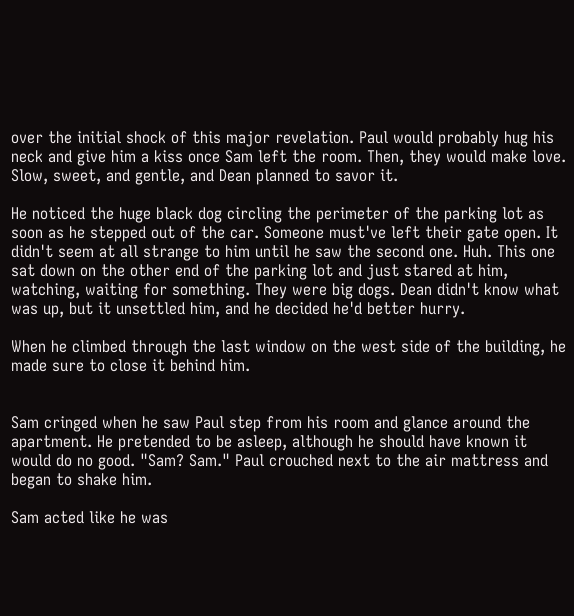over the initial shock of this major revelation. Paul would probably hug his neck and give him a kiss once Sam left the room. Then, they would make love. Slow, sweet, and gentle, and Dean planned to savor it.

He noticed the huge black dog circling the perimeter of the parking lot as soon as he stepped out of the car. Someone must've left their gate open. It didn't seem at all strange to him until he saw the second one. Huh. This one sat down on the other end of the parking lot and just stared at him, watching, waiting for something. They were big dogs. Dean didn't know what was up, but it unsettled him, and he decided he'd better hurry.

When he climbed through the last window on the west side of the building, he made sure to close it behind him.


Sam cringed when he saw Paul step from his room and glance around the apartment. He pretended to be asleep, although he should have known it would do no good. "Sam? Sam." Paul crouched next to the air mattress and began to shake him.

Sam acted like he was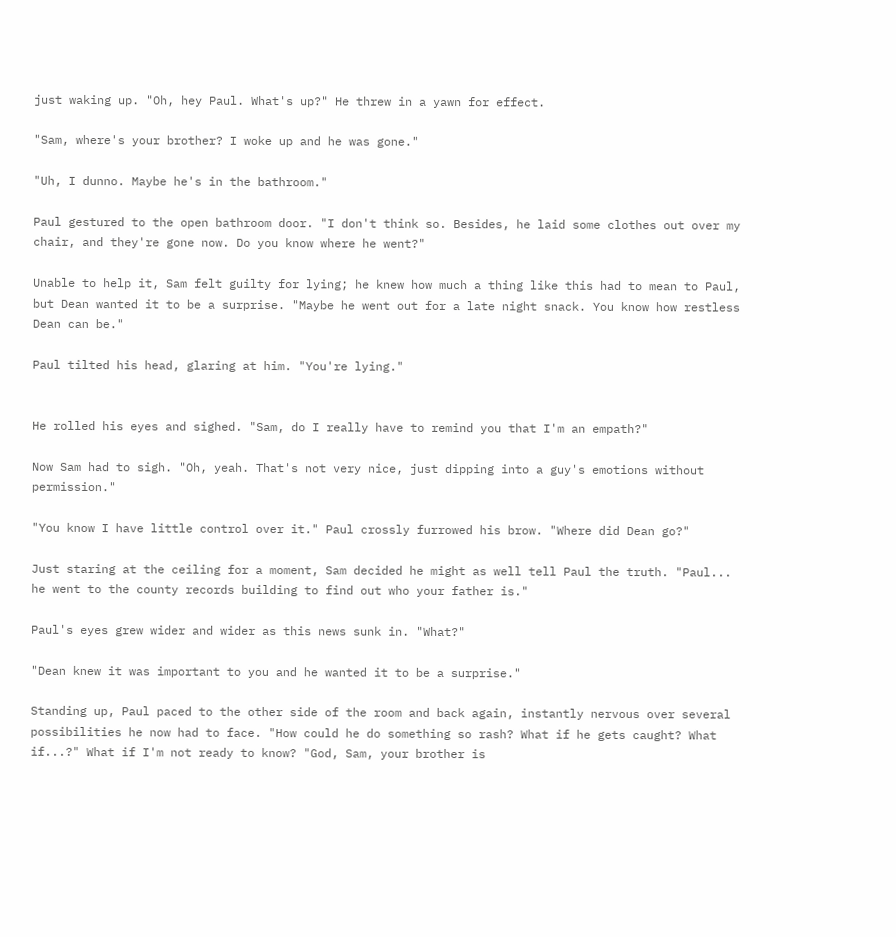just waking up. "Oh, hey Paul. What's up?" He threw in a yawn for effect.

"Sam, where's your brother? I woke up and he was gone."

"Uh, I dunno. Maybe he's in the bathroom."

Paul gestured to the open bathroom door. "I don't think so. Besides, he laid some clothes out over my chair, and they're gone now. Do you know where he went?"

Unable to help it, Sam felt guilty for lying; he knew how much a thing like this had to mean to Paul, but Dean wanted it to be a surprise. "Maybe he went out for a late night snack. You know how restless Dean can be."

Paul tilted his head, glaring at him. "You're lying."


He rolled his eyes and sighed. "Sam, do I really have to remind you that I'm an empath?"

Now Sam had to sigh. "Oh, yeah. That's not very nice, just dipping into a guy's emotions without permission."

"You know I have little control over it." Paul crossly furrowed his brow. "Where did Dean go?"

Just staring at the ceiling for a moment, Sam decided he might as well tell Paul the truth. "Paul... he went to the county records building to find out who your father is."

Paul's eyes grew wider and wider as this news sunk in. "What?"

"Dean knew it was important to you and he wanted it to be a surprise."

Standing up, Paul paced to the other side of the room and back again, instantly nervous over several possibilities he now had to face. "How could he do something so rash? What if he gets caught? What if...?" What if I'm not ready to know? "God, Sam, your brother is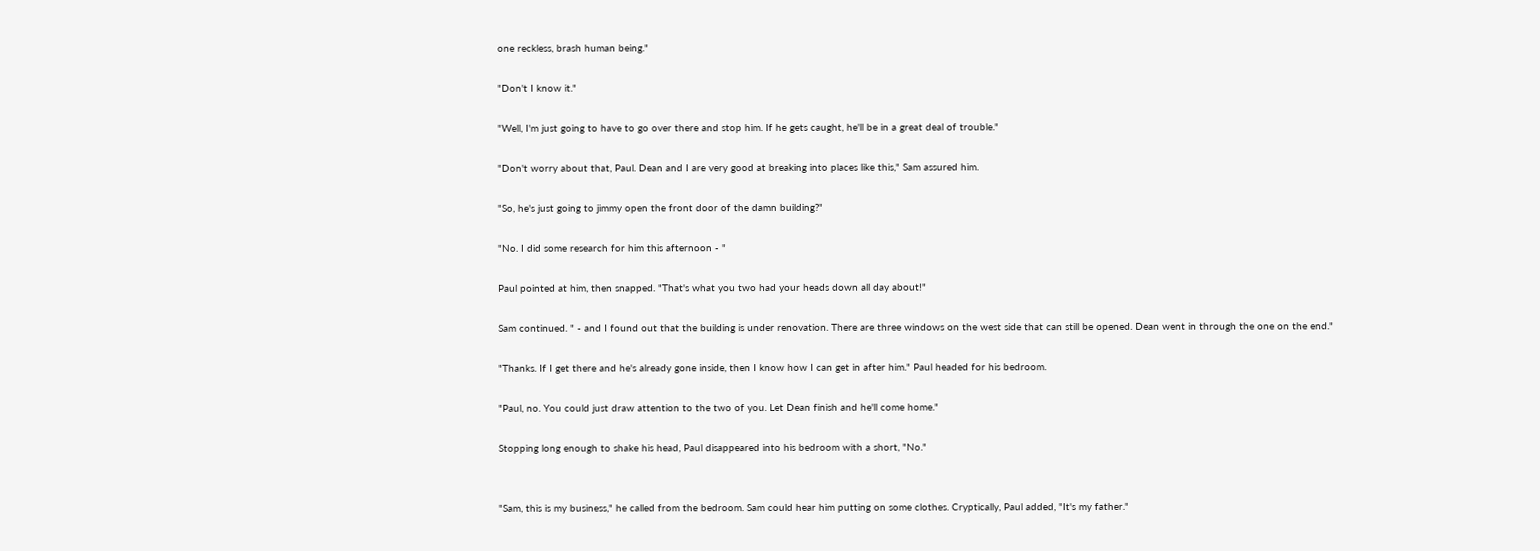one reckless, brash human being."

"Don't I know it."

"Well, I'm just going to have to go over there and stop him. If he gets caught, he'll be in a great deal of trouble."

"Don't worry about that, Paul. Dean and I are very good at breaking into places like this," Sam assured him.

"So, he's just going to jimmy open the front door of the damn building?"

"No. I did some research for him this afternoon - "

Paul pointed at him, then snapped. "That's what you two had your heads down all day about!"

Sam continued. " - and I found out that the building is under renovation. There are three windows on the west side that can still be opened. Dean went in through the one on the end."

"Thanks. If I get there and he's already gone inside, then I know how I can get in after him." Paul headed for his bedroom.

"Paul, no. You could just draw attention to the two of you. Let Dean finish and he'll come home."

Stopping long enough to shake his head, Paul disappeared into his bedroom with a short, "No."


"Sam, this is my business," he called from the bedroom. Sam could hear him putting on some clothes. Cryptically, Paul added, "It's my father."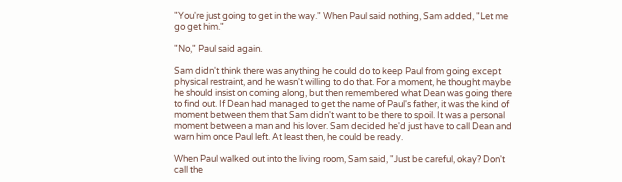"You're just going to get in the way." When Paul said nothing, Sam added, "Let me go get him."

"No," Paul said again.

Sam didn't think there was anything he could do to keep Paul from going except physical restraint, and he wasn't willing to do that. For a moment, he thought maybe he should insist on coming along, but then remembered what Dean was going there to find out. If Dean had managed to get the name of Paul's father, it was the kind of moment between them that Sam didn't want to be there to spoil. It was a personal moment between a man and his lover. Sam decided he'd just have to call Dean and warn him once Paul left. At least then, he could be ready.

When Paul walked out into the living room, Sam said, "Just be careful, okay? Don't call the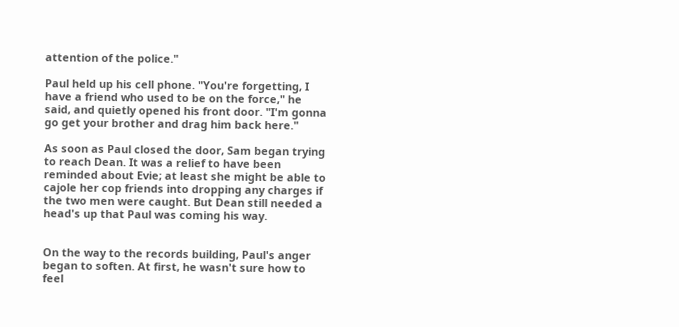attention of the police."

Paul held up his cell phone. "You're forgetting, I have a friend who used to be on the force," he said, and quietly opened his front door. "I'm gonna go get your brother and drag him back here."

As soon as Paul closed the door, Sam began trying to reach Dean. It was a relief to have been reminded about Evie; at least she might be able to cajole her cop friends into dropping any charges if the two men were caught. But Dean still needed a head's up that Paul was coming his way.


On the way to the records building, Paul's anger began to soften. At first, he wasn't sure how to feel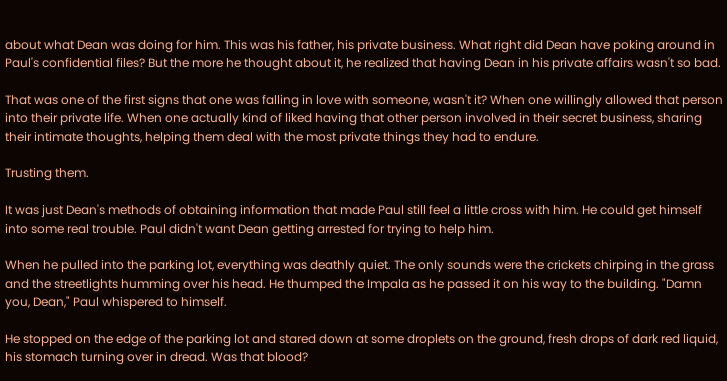about what Dean was doing for him. This was his father, his private business. What right did Dean have poking around in Paul's confidential files? But the more he thought about it, he realized that having Dean in his private affairs wasn't so bad.

That was one of the first signs that one was falling in love with someone, wasn't it? When one willingly allowed that person into their private life. When one actually kind of liked having that other person involved in their secret business, sharing their intimate thoughts, helping them deal with the most private things they had to endure.

Trusting them.

It was just Dean's methods of obtaining information that made Paul still feel a little cross with him. He could get himself into some real trouble. Paul didn't want Dean getting arrested for trying to help him.

When he pulled into the parking lot, everything was deathly quiet. The only sounds were the crickets chirping in the grass and the streetlights humming over his head. He thumped the Impala as he passed it on his way to the building. "Damn you, Dean," Paul whispered to himself.

He stopped on the edge of the parking lot and stared down at some droplets on the ground, fresh drops of dark red liquid, his stomach turning over in dread. Was that blood?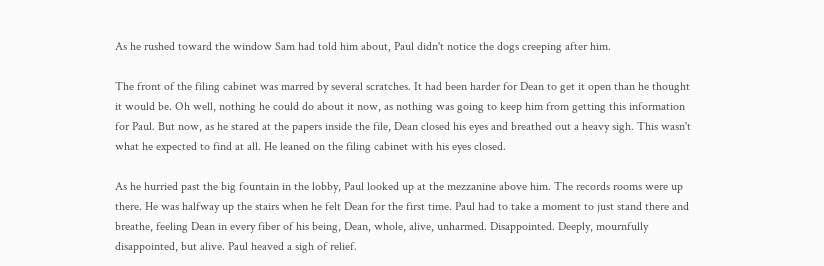As he rushed toward the window Sam had told him about, Paul didn't notice the dogs creeping after him.

The front of the filing cabinet was marred by several scratches. It had been harder for Dean to get it open than he thought it would be. Oh well, nothing he could do about it now, as nothing was going to keep him from getting this information for Paul. But now, as he stared at the papers inside the file, Dean closed his eyes and breathed out a heavy sigh. This wasn't what he expected to find at all. He leaned on the filing cabinet with his eyes closed.

As he hurried past the big fountain in the lobby, Paul looked up at the mezzanine above him. The records rooms were up there. He was halfway up the stairs when he felt Dean for the first time. Paul had to take a moment to just stand there and breathe, feeling Dean in every fiber of his being, Dean, whole, alive, unharmed. Disappointed. Deeply, mournfully disappointed, but alive. Paul heaved a sigh of relief.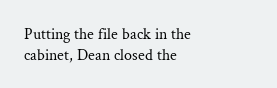Putting the file back in the cabinet, Dean closed the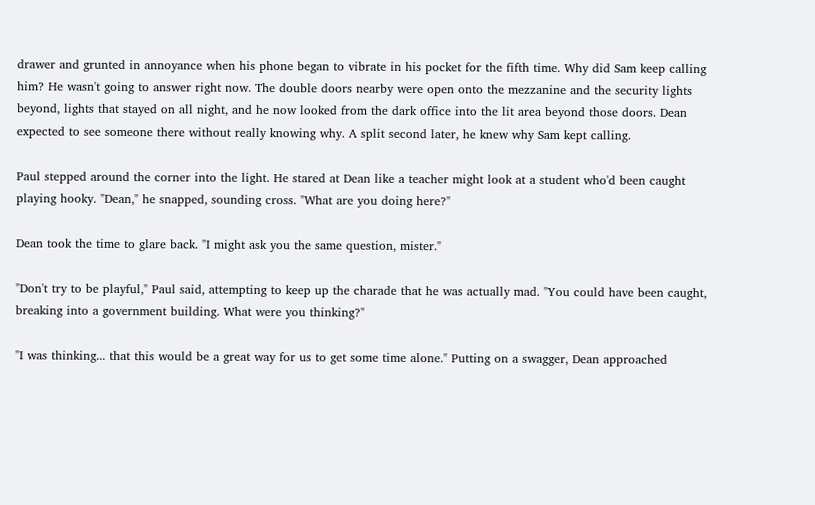drawer and grunted in annoyance when his phone began to vibrate in his pocket for the fifth time. Why did Sam keep calling him? He wasn't going to answer right now. The double doors nearby were open onto the mezzanine and the security lights beyond, lights that stayed on all night, and he now looked from the dark office into the lit area beyond those doors. Dean expected to see someone there without really knowing why. A split second later, he knew why Sam kept calling.

Paul stepped around the corner into the light. He stared at Dean like a teacher might look at a student who'd been caught playing hooky. "Dean," he snapped, sounding cross. "What are you doing here?"

Dean took the time to glare back. "I might ask you the same question, mister."

"Don't try to be playful," Paul said, attempting to keep up the charade that he was actually mad. "You could have been caught, breaking into a government building. What were you thinking?"

"I was thinking... that this would be a great way for us to get some time alone." Putting on a swagger, Dean approached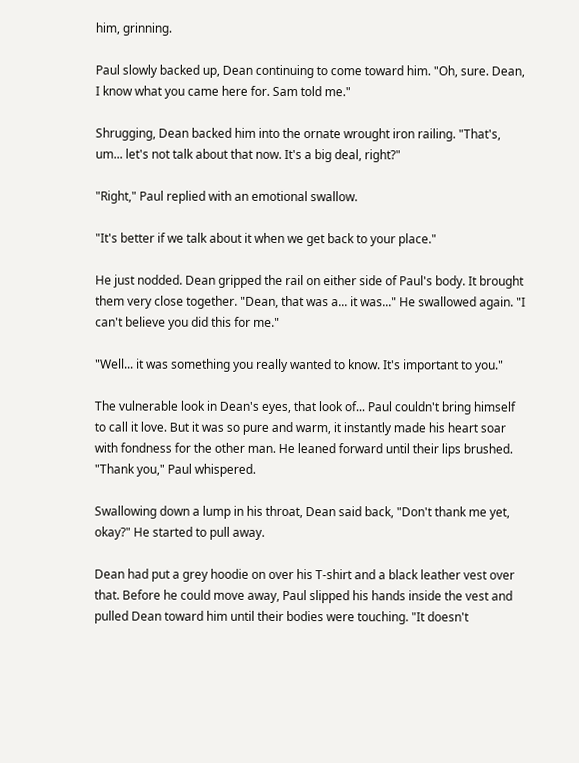him, grinning.

Paul slowly backed up, Dean continuing to come toward him. "Oh, sure. Dean, I know what you came here for. Sam told me."

Shrugging, Dean backed him into the ornate wrought iron railing. "That's, um... let's not talk about that now. It's a big deal, right?"

"Right," Paul replied with an emotional swallow.

"It's better if we talk about it when we get back to your place."

He just nodded. Dean gripped the rail on either side of Paul's body. It brought them very close together. "Dean, that was a... it was..." He swallowed again. "I can't believe you did this for me."

"Well... it was something you really wanted to know. It's important to you."

The vulnerable look in Dean's eyes, that look of... Paul couldn't bring himself to call it love. But it was so pure and warm, it instantly made his heart soar with fondness for the other man. He leaned forward until their lips brushed. "Thank you," Paul whispered.

Swallowing down a lump in his throat, Dean said back, "Don't thank me yet, okay?" He started to pull away.

Dean had put a grey hoodie on over his T-shirt and a black leather vest over that. Before he could move away, Paul slipped his hands inside the vest and pulled Dean toward him until their bodies were touching. "It doesn't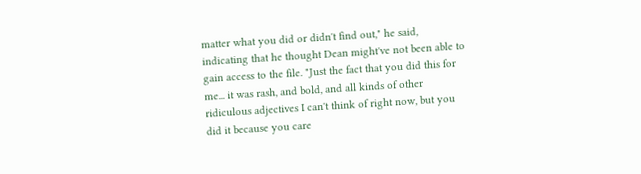matter what you did or didn't find out," he said, indicating that he thought Dean might've not been able to gain access to the file. "Just the fact that you did this for me... it was rash, and bold, and all kinds of other ridiculous adjectives I can't think of right now, but you did it because you care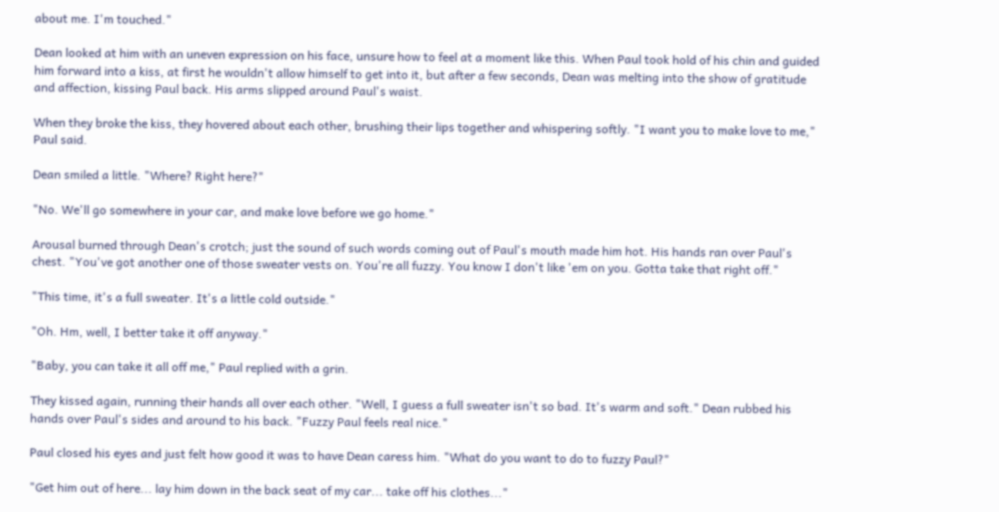about me. I'm touched."

Dean looked at him with an uneven expression on his face, unsure how to feel at a moment like this. When Paul took hold of his chin and guided him forward into a kiss, at first he wouldn't allow himself to get into it, but after a few seconds, Dean was melting into the show of gratitude and affection, kissing Paul back. His arms slipped around Paul's waist.

When they broke the kiss, they hovered about each other, brushing their lips together and whispering softly. "I want you to make love to me," Paul said.

Dean smiled a little. "Where? Right here?"

"No. We'll go somewhere in your car, and make love before we go home."

Arousal burned through Dean's crotch; just the sound of such words coming out of Paul's mouth made him hot. His hands ran over Paul's chest. "You've got another one of those sweater vests on. You're all fuzzy. You know I don't like 'em on you. Gotta take that right off."

"This time, it's a full sweater. It's a little cold outside."

"Oh. Hm, well, I better take it off anyway."

"Baby, you can take it all off me," Paul replied with a grin.

They kissed again, running their hands all over each other. "Well, I guess a full sweater isn't so bad. It's warm and soft." Dean rubbed his hands over Paul's sides and around to his back. "Fuzzy Paul feels real nice."

Paul closed his eyes and just felt how good it was to have Dean caress him. "What do you want to do to fuzzy Paul?"

"Get him out of here... lay him down in the back seat of my car... take off his clothes..."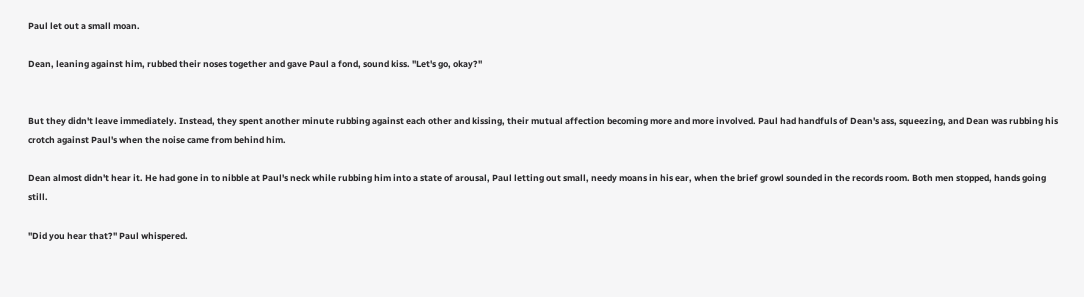Paul let out a small moan.

Dean, leaning against him, rubbed their noses together and gave Paul a fond, sound kiss. "Let's go, okay?"


But they didn't leave immediately. Instead, they spent another minute rubbing against each other and kissing, their mutual affection becoming more and more involved. Paul had handfuls of Dean's ass, squeezing, and Dean was rubbing his crotch against Paul's when the noise came from behind him.

Dean almost didn't hear it. He had gone in to nibble at Paul's neck while rubbing him into a state of arousal, Paul letting out small, needy moans in his ear, when the brief growl sounded in the records room. Both men stopped, hands going still.

"Did you hear that?" Paul whispered.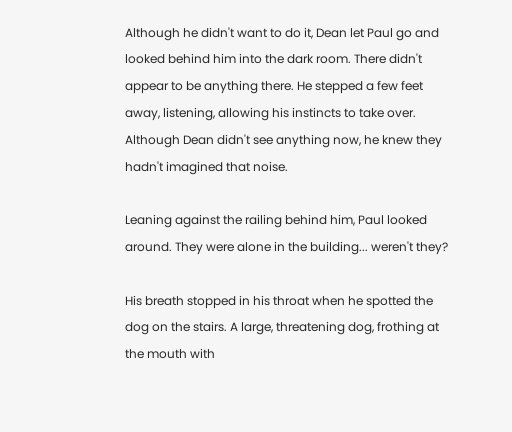Although he didn't want to do it, Dean let Paul go and looked behind him into the dark room. There didn't appear to be anything there. He stepped a few feet away, listening, allowing his instincts to take over. Although Dean didn't see anything now, he knew they hadn't imagined that noise.

Leaning against the railing behind him, Paul looked around. They were alone in the building... weren't they?

His breath stopped in his throat when he spotted the dog on the stairs. A large, threatening dog, frothing at the mouth with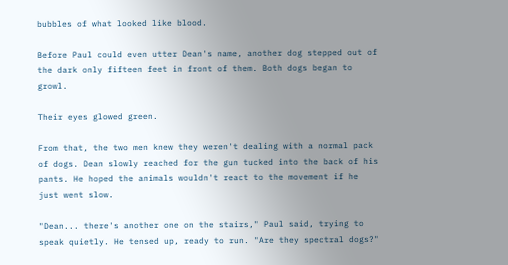bubbles of what looked like blood.

Before Paul could even utter Dean's name, another dog stepped out of the dark only fifteen feet in front of them. Both dogs began to growl.

Their eyes glowed green.

From that, the two men knew they weren't dealing with a normal pack of dogs. Dean slowly reached for the gun tucked into the back of his pants. He hoped the animals wouldn't react to the movement if he just went slow.

"Dean... there's another one on the stairs," Paul said, trying to speak quietly. He tensed up, ready to run. "Are they spectral dogs?"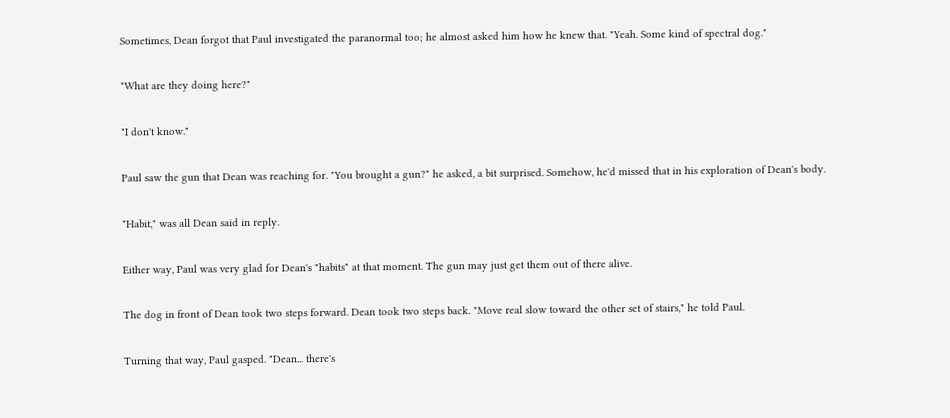Sometimes, Dean forgot that Paul investigated the paranormal too; he almost asked him how he knew that. "Yeah. Some kind of spectral dog."

"What are they doing here?"

"I don't know."

Paul saw the gun that Dean was reaching for. "You brought a gun?" he asked, a bit surprised. Somehow, he'd missed that in his exploration of Dean's body.

"Habit," was all Dean said in reply.

Either way, Paul was very glad for Dean's "habits" at that moment. The gun may just get them out of there alive.

The dog in front of Dean took two steps forward. Dean took two steps back. "Move real slow toward the other set of stairs," he told Paul.

Turning that way, Paul gasped. "Dean... there's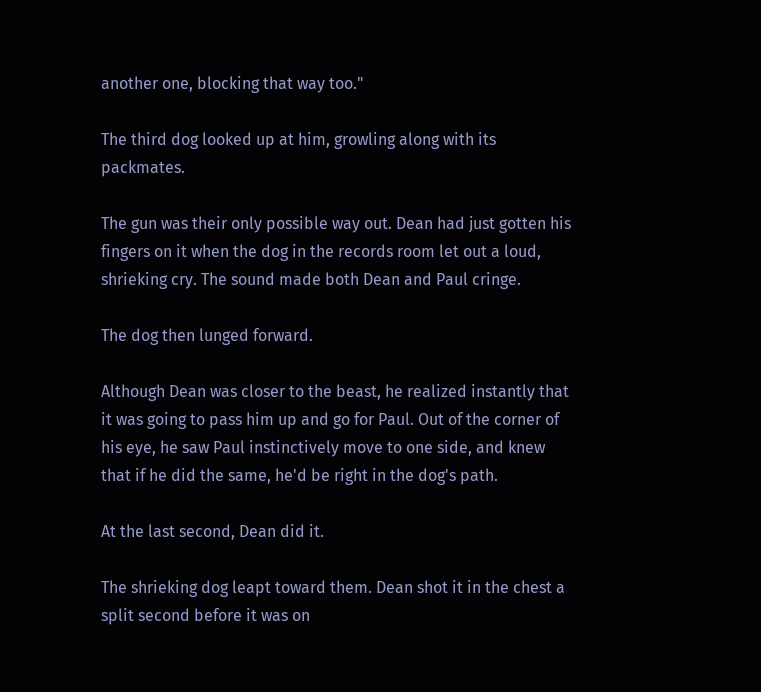another one, blocking that way too."

The third dog looked up at him, growling along with its packmates.

The gun was their only possible way out. Dean had just gotten his fingers on it when the dog in the records room let out a loud, shrieking cry. The sound made both Dean and Paul cringe.

The dog then lunged forward.

Although Dean was closer to the beast, he realized instantly that it was going to pass him up and go for Paul. Out of the corner of his eye, he saw Paul instinctively move to one side, and knew that if he did the same, he'd be right in the dog's path.

At the last second, Dean did it.

The shrieking dog leapt toward them. Dean shot it in the chest a split second before it was on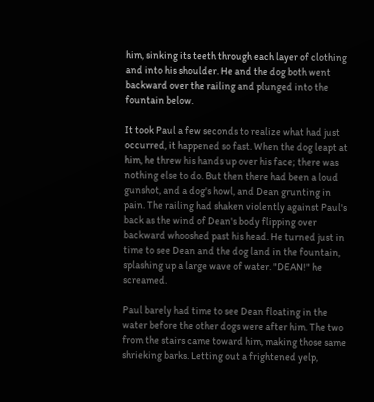him, sinking its teeth through each layer of clothing and into his shoulder. He and the dog both went backward over the railing and plunged into the fountain below.

It took Paul a few seconds to realize what had just occurred, it happened so fast. When the dog leapt at him, he threw his hands up over his face; there was nothing else to do. But then there had been a loud gunshot, and a dog's howl, and Dean grunting in pain. The railing had shaken violently against Paul's back as the wind of Dean's body flipping over backward whooshed past his head. He turned just in time to see Dean and the dog land in the fountain, splashing up a large wave of water. "DEAN!" he screamed.

Paul barely had time to see Dean floating in the water before the other dogs were after him. The two from the stairs came toward him, making those same shrieking barks. Letting out a frightened yelp,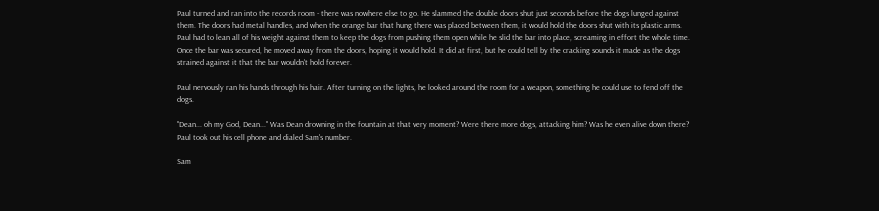Paul turned and ran into the records room - there was nowhere else to go. He slammed the double doors shut just seconds before the dogs lunged against them. The doors had metal handles, and when the orange bar that hung there was placed between them, it would hold the doors shut with its plastic arms. Paul had to lean all of his weight against them to keep the dogs from pushing them open while he slid the bar into place, screaming in effort the whole time. Once the bar was secured, he moved away from the doors, hoping it would hold. It did at first, but he could tell by the cracking sounds it made as the dogs strained against it that the bar wouldn't hold forever.

Paul nervously ran his hands through his hair. After turning on the lights, he looked around the room for a weapon, something he could use to fend off the dogs.

"Dean... oh my God, Dean..." Was Dean drowning in the fountain at that very moment? Were there more dogs, attacking him? Was he even alive down there? Paul took out his cell phone and dialed Sam's number.

Sam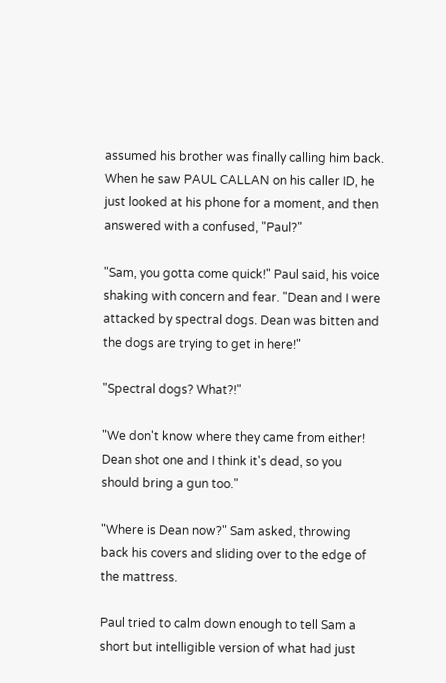assumed his brother was finally calling him back. When he saw PAUL CALLAN on his caller ID, he just looked at his phone for a moment, and then answered with a confused, "Paul?"

"Sam, you gotta come quick!" Paul said, his voice shaking with concern and fear. "Dean and I were attacked by spectral dogs. Dean was bitten and the dogs are trying to get in here!"

"Spectral dogs? What?!"

"We don't know where they came from either! Dean shot one and I think it's dead, so you should bring a gun too."

"Where is Dean now?" Sam asked, throwing back his covers and sliding over to the edge of the mattress.

Paul tried to calm down enough to tell Sam a short but intelligible version of what had just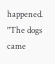happened. "The dogs came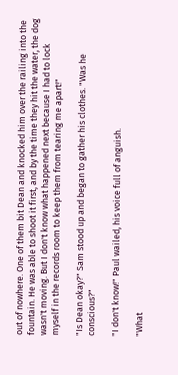out of nowhere. One of them bit Dean and knocked him over the railing into the fountain. He was able to shoot it first, and by the time they hit the water, the dog wasn't moving. But I don't know what happened next because I had to lock myself in the records room to keep them from tearing me apart!"

"Is Dean okay?" Sam stood up and began to gather his clothes. "Was he conscious?"

"I don't know!" Paul wailed, his voice full of anguish.

"What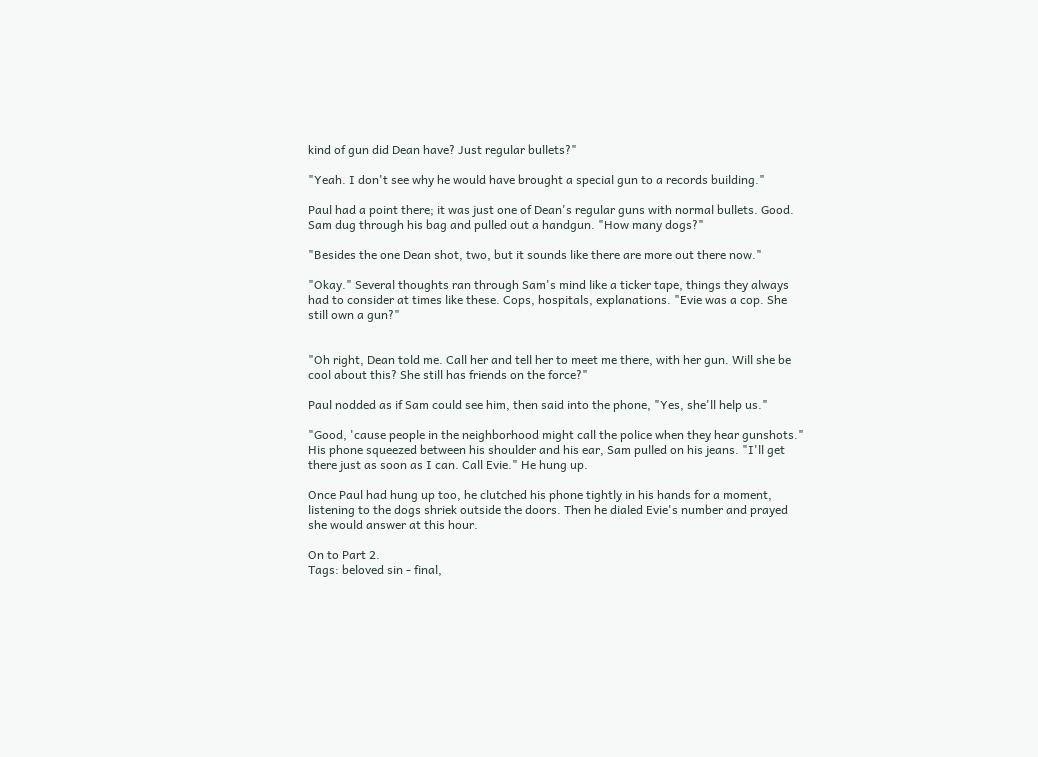kind of gun did Dean have? Just regular bullets?"

"Yeah. I don't see why he would have brought a special gun to a records building."

Paul had a point there; it was just one of Dean's regular guns with normal bullets. Good. Sam dug through his bag and pulled out a handgun. "How many dogs?"

"Besides the one Dean shot, two, but it sounds like there are more out there now."

"Okay." Several thoughts ran through Sam's mind like a ticker tape, things they always had to consider at times like these. Cops, hospitals, explanations. "Evie was a cop. She still own a gun?"


"Oh right, Dean told me. Call her and tell her to meet me there, with her gun. Will she be cool about this? She still has friends on the force?"

Paul nodded as if Sam could see him, then said into the phone, "Yes, she'll help us."

"Good, 'cause people in the neighborhood might call the police when they hear gunshots." His phone squeezed between his shoulder and his ear, Sam pulled on his jeans. "I'll get there just as soon as I can. Call Evie." He hung up.

Once Paul had hung up too, he clutched his phone tightly in his hands for a moment, listening to the dogs shriek outside the doors. Then he dialed Evie's number and prayed she would answer at this hour.

On to Part 2.
Tags: beloved sin - final,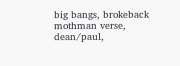big bangs, brokeback mothman verse, dean/paul,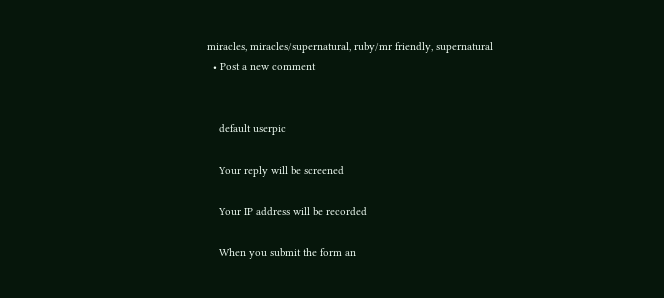miracles, miracles/supernatural, ruby/mr friendly, supernatural
  • Post a new comment


    default userpic

    Your reply will be screened

    Your IP address will be recorded

    When you submit the form an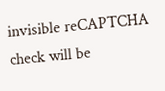invisible reCAPTCHA check will be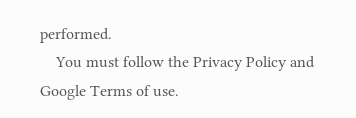performed.
    You must follow the Privacy Policy and Google Terms of use.